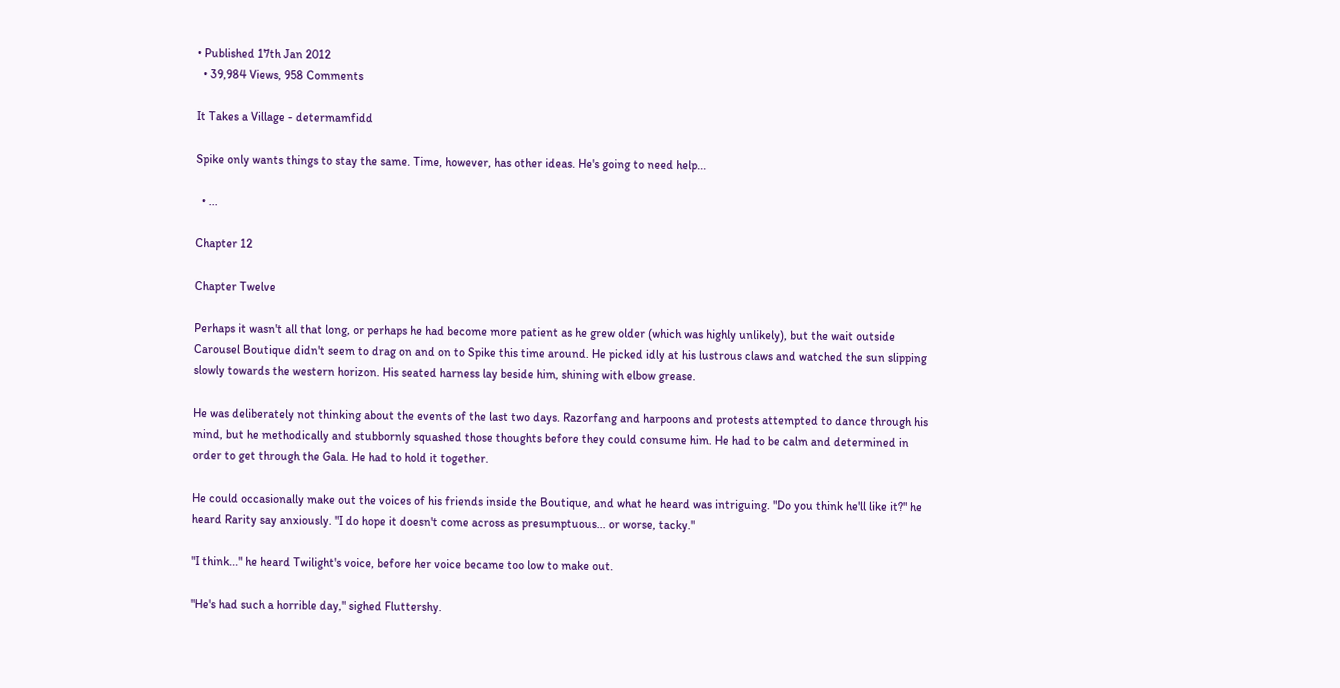• Published 17th Jan 2012
  • 39,984 Views, 958 Comments

It Takes a Village - determamfidd

Spike only wants things to stay the same. Time, however, has other ideas. He's going to need help...

  • ...

Chapter 12

Chapter Twelve

Perhaps it wasn't all that long, or perhaps he had become more patient as he grew older (which was highly unlikely), but the wait outside Carousel Boutique didn't seem to drag on and on to Spike this time around. He picked idly at his lustrous claws and watched the sun slipping slowly towards the western horizon. His seated harness lay beside him, shining with elbow grease.

He was deliberately not thinking about the events of the last two days. Razorfang and harpoons and protests attempted to dance through his mind, but he methodically and stubbornly squashed those thoughts before they could consume him. He had to be calm and determined in order to get through the Gala. He had to hold it together.

He could occasionally make out the voices of his friends inside the Boutique, and what he heard was intriguing. "Do you think he'll like it?" he heard Rarity say anxiously. "I do hope it doesn't come across as presumptuous... or worse, tacky."

"I think..." he heard Twilight's voice, before her voice became too low to make out.

"He's had such a horrible day," sighed Fluttershy.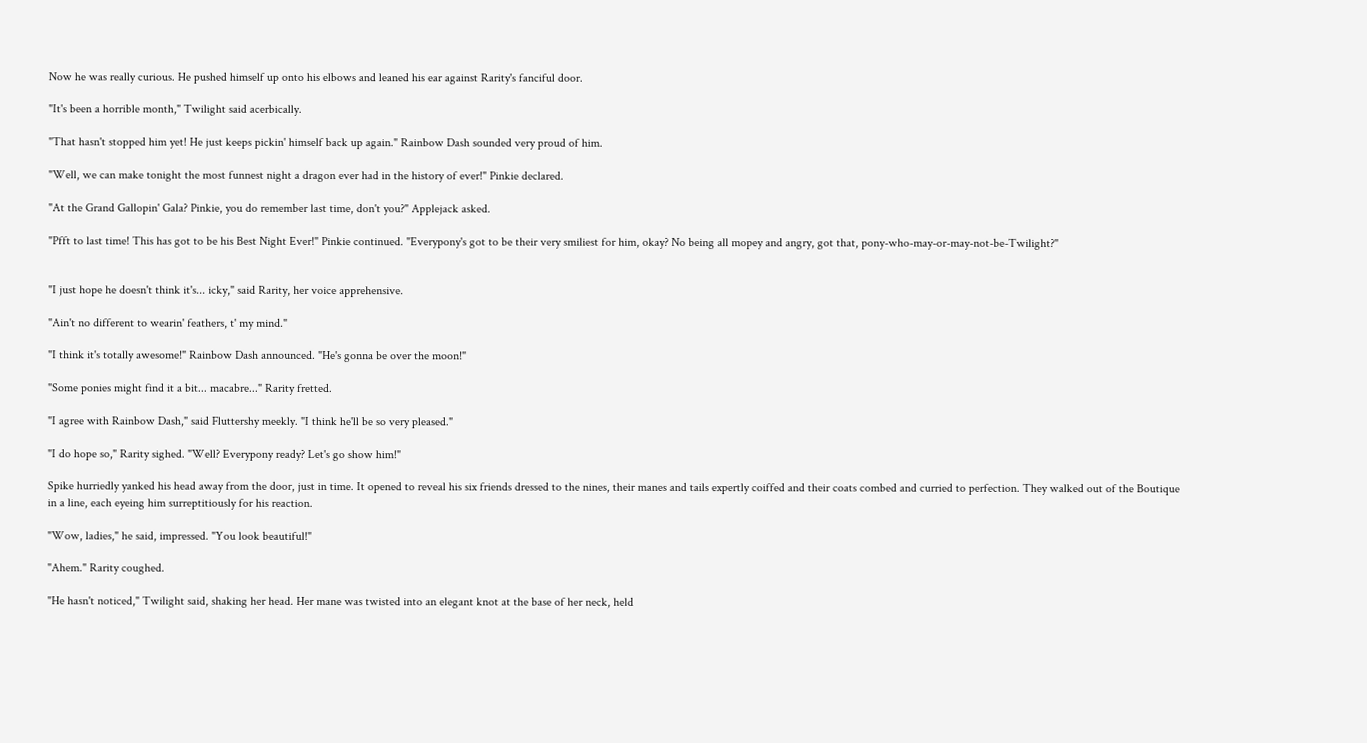Now he was really curious. He pushed himself up onto his elbows and leaned his ear against Rarity's fanciful door.

"It's been a horrible month," Twilight said acerbically.

"That hasn't stopped him yet! He just keeps pickin' himself back up again." Rainbow Dash sounded very proud of him.

"Well, we can make tonight the most funnest night a dragon ever had in the history of ever!" Pinkie declared.

"At the Grand Gallopin' Gala? Pinkie, you do remember last time, don't you?" Applejack asked.

"Pfft to last time! This has got to be his Best Night Ever!" Pinkie continued. "Everypony's got to be their very smiliest for him, okay? No being all mopey and angry, got that, pony-who-may-or-may-not-be-Twilight?"


"I just hope he doesn't think it's... icky," said Rarity, her voice apprehensive.

"Ain't no different to wearin' feathers, t' my mind."

"I think it's totally awesome!" Rainbow Dash announced. "He's gonna be over the moon!"

"Some ponies might find it a bit... macabre..." Rarity fretted.

"I agree with Rainbow Dash," said Fluttershy meekly. "I think he'll be so very pleased."

"I do hope so," Rarity sighed. "Well? Everypony ready? Let's go show him!"

Spike hurriedly yanked his head away from the door, just in time. It opened to reveal his six friends dressed to the nines, their manes and tails expertly coiffed and their coats combed and curried to perfection. They walked out of the Boutique in a line, each eyeing him surreptitiously for his reaction.

"Wow, ladies," he said, impressed. "You look beautiful!"

"Ahem." Rarity coughed.

"He hasn't noticed," Twilight said, shaking her head. Her mane was twisted into an elegant knot at the base of her neck, held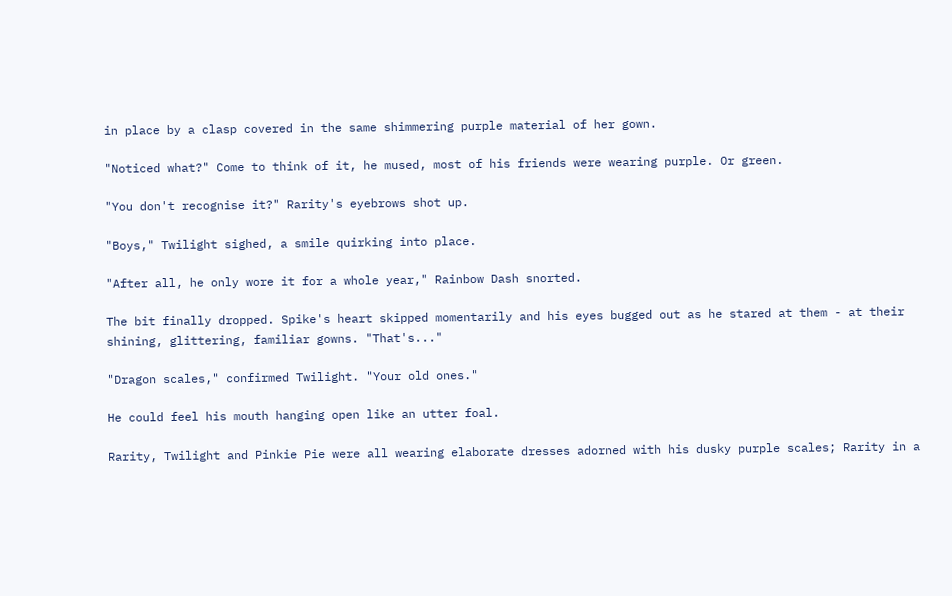in place by a clasp covered in the same shimmering purple material of her gown.

"Noticed what?" Come to think of it, he mused, most of his friends were wearing purple. Or green.

"You don't recognise it?" Rarity's eyebrows shot up.

"Boys," Twilight sighed, a smile quirking into place.

"After all, he only wore it for a whole year," Rainbow Dash snorted.

The bit finally dropped. Spike's heart skipped momentarily and his eyes bugged out as he stared at them - at their shining, glittering, familiar gowns. "That's..."

"Dragon scales," confirmed Twilight. "Your old ones."

He could feel his mouth hanging open like an utter foal.

Rarity, Twilight and Pinkie Pie were all wearing elaborate dresses adorned with his dusky purple scales; Rarity in a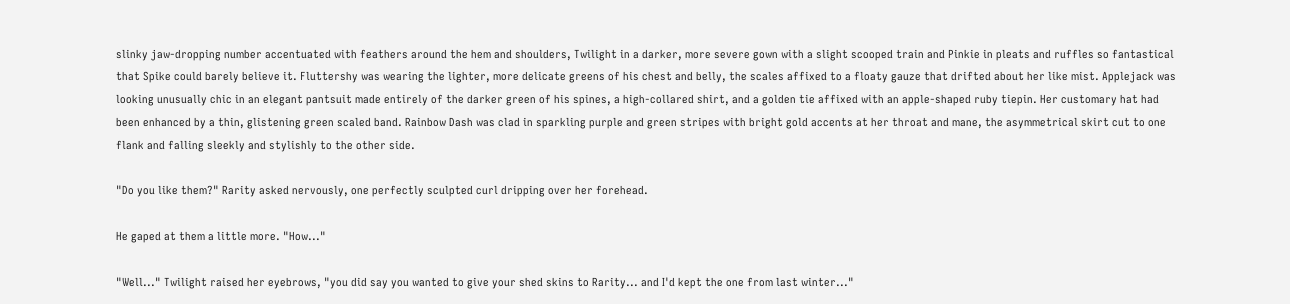slinky jaw-dropping number accentuated with feathers around the hem and shoulders, Twilight in a darker, more severe gown with a slight scooped train and Pinkie in pleats and ruffles so fantastical that Spike could barely believe it. Fluttershy was wearing the lighter, more delicate greens of his chest and belly, the scales affixed to a floaty gauze that drifted about her like mist. Applejack was looking unusually chic in an elegant pantsuit made entirely of the darker green of his spines, a high-collared shirt, and a golden tie affixed with an apple-shaped ruby tiepin. Her customary hat had been enhanced by a thin, glistening green scaled band. Rainbow Dash was clad in sparkling purple and green stripes with bright gold accents at her throat and mane, the asymmetrical skirt cut to one flank and falling sleekly and stylishly to the other side.

"Do you like them?" Rarity asked nervously, one perfectly sculpted curl dripping over her forehead.

He gaped at them a little more. "How..."

"Well..." Twilight raised her eyebrows, "you did say you wanted to give your shed skins to Rarity... and I'd kept the one from last winter..."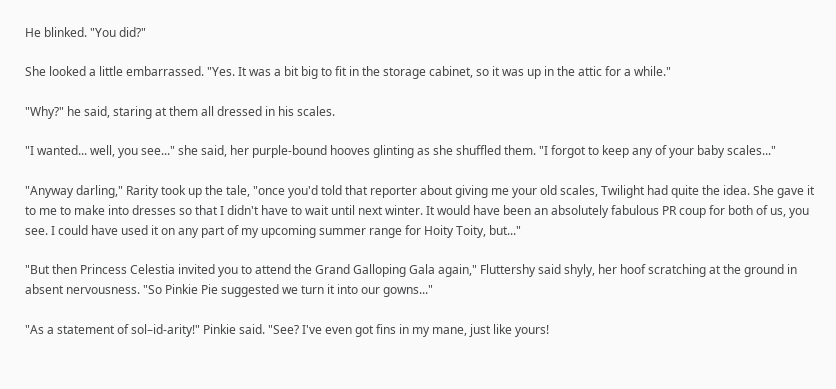He blinked. "You did?"

She looked a little embarrassed. "Yes. It was a bit big to fit in the storage cabinet, so it was up in the attic for a while."

"Why?" he said, staring at them all dressed in his scales.

"I wanted... well, you see..." she said, her purple-bound hooves glinting as she shuffled them. "I forgot to keep any of your baby scales..."

"Anyway darling," Rarity took up the tale, "once you'd told that reporter about giving me your old scales, Twilight had quite the idea. She gave it to me to make into dresses so that I didn't have to wait until next winter. It would have been an absolutely fabulous PR coup for both of us, you see. I could have used it on any part of my upcoming summer range for Hoity Toity, but..."

"But then Princess Celestia invited you to attend the Grand Galloping Gala again," Fluttershy said shyly, her hoof scratching at the ground in absent nervousness. "So Pinkie Pie suggested we turn it into our gowns..."

"As a statement of sol–id-arity!" Pinkie said. "See? I've even got fins in my mane, just like yours!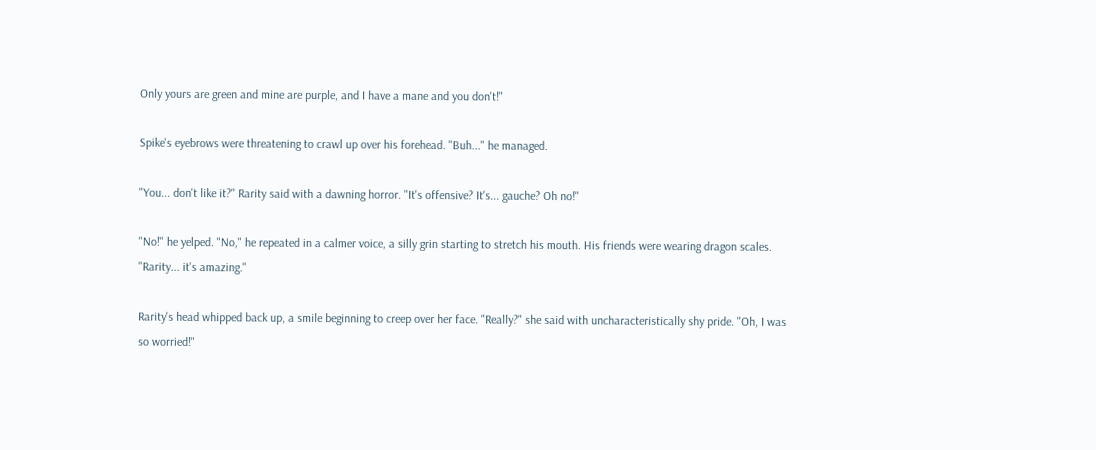Only yours are green and mine are purple, and I have a mane and you don't!"

Spike's eyebrows were threatening to crawl up over his forehead. "Buh..." he managed.

"You... don't like it?" Rarity said with a dawning horror. "It's offensive? It's... gauche? Oh no!"

"No!" he yelped. "No," he repeated in a calmer voice, a silly grin starting to stretch his mouth. His friends were wearing dragon scales. "Rarity... it's amazing."

Rarity's head whipped back up, a smile beginning to creep over her face. "Really?" she said with uncharacteristically shy pride. "Oh, I was so worried!"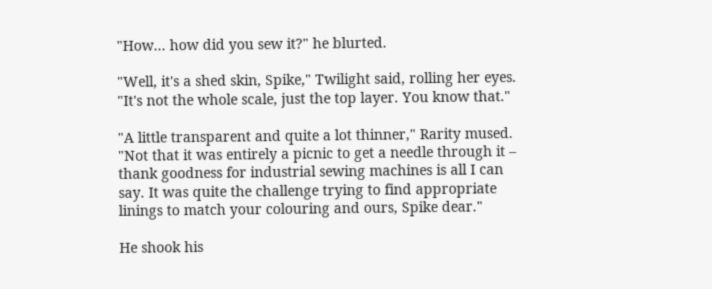"How... how did you sew it?" he blurted.

"Well, it's a shed skin, Spike," Twilight said, rolling her eyes. "It's not the whole scale, just the top layer. You know that."

"A little transparent and quite a lot thinner," Rarity mused. "Not that it was entirely a picnic to get a needle through it – thank goodness for industrial sewing machines is all I can say. It was quite the challenge trying to find appropriate linings to match your colouring and ours, Spike dear."

He shook his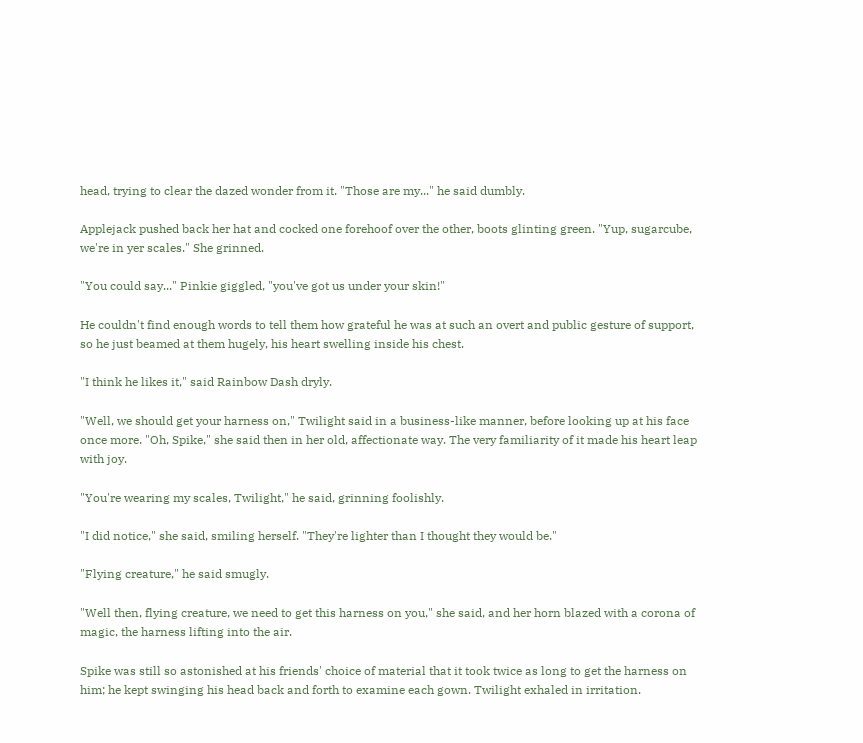head, trying to clear the dazed wonder from it. "Those are my..." he said dumbly.

Applejack pushed back her hat and cocked one forehoof over the other, boots glinting green. "Yup, sugarcube, we're in yer scales." She grinned.

"You could say..." Pinkie giggled, "you've got us under your skin!"

He couldn't find enough words to tell them how grateful he was at such an overt and public gesture of support, so he just beamed at them hugely, his heart swelling inside his chest.

"I think he likes it," said Rainbow Dash dryly.

"Well, we should get your harness on," Twilight said in a business-like manner, before looking up at his face once more. "Oh, Spike," she said then in her old, affectionate way. The very familiarity of it made his heart leap with joy.

"You're wearing my scales, Twilight," he said, grinning foolishly.

"I did notice," she said, smiling herself. "They're lighter than I thought they would be."

"Flying creature," he said smugly.

"Well then, flying creature, we need to get this harness on you," she said, and her horn blazed with a corona of magic, the harness lifting into the air.

Spike was still so astonished at his friends' choice of material that it took twice as long to get the harness on him; he kept swinging his head back and forth to examine each gown. Twilight exhaled in irritation.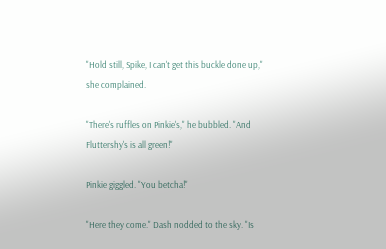"Hold still, Spike, I can't get this buckle done up," she complained.

"There's ruffles on Pinkie's," he bubbled. "And Fluttershy's is all green!"

Pinkie giggled. "You betcha!"

"Here they come." Dash nodded to the sky. "Is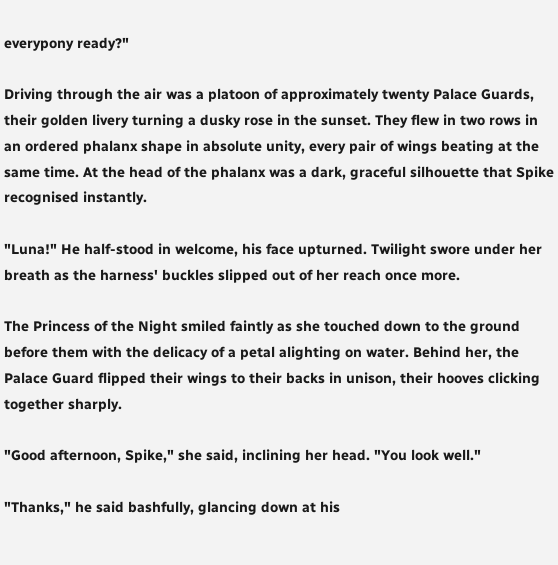everypony ready?"

Driving through the air was a platoon of approximately twenty Palace Guards, their golden livery turning a dusky rose in the sunset. They flew in two rows in an ordered phalanx shape in absolute unity, every pair of wings beating at the same time. At the head of the phalanx was a dark, graceful silhouette that Spike recognised instantly.

"Luna!" He half-stood in welcome, his face upturned. Twilight swore under her breath as the harness' buckles slipped out of her reach once more.

The Princess of the Night smiled faintly as she touched down to the ground before them with the delicacy of a petal alighting on water. Behind her, the Palace Guard flipped their wings to their backs in unison, their hooves clicking together sharply.

"Good afternoon, Spike," she said, inclining her head. "You look well."

"Thanks," he said bashfully, glancing down at his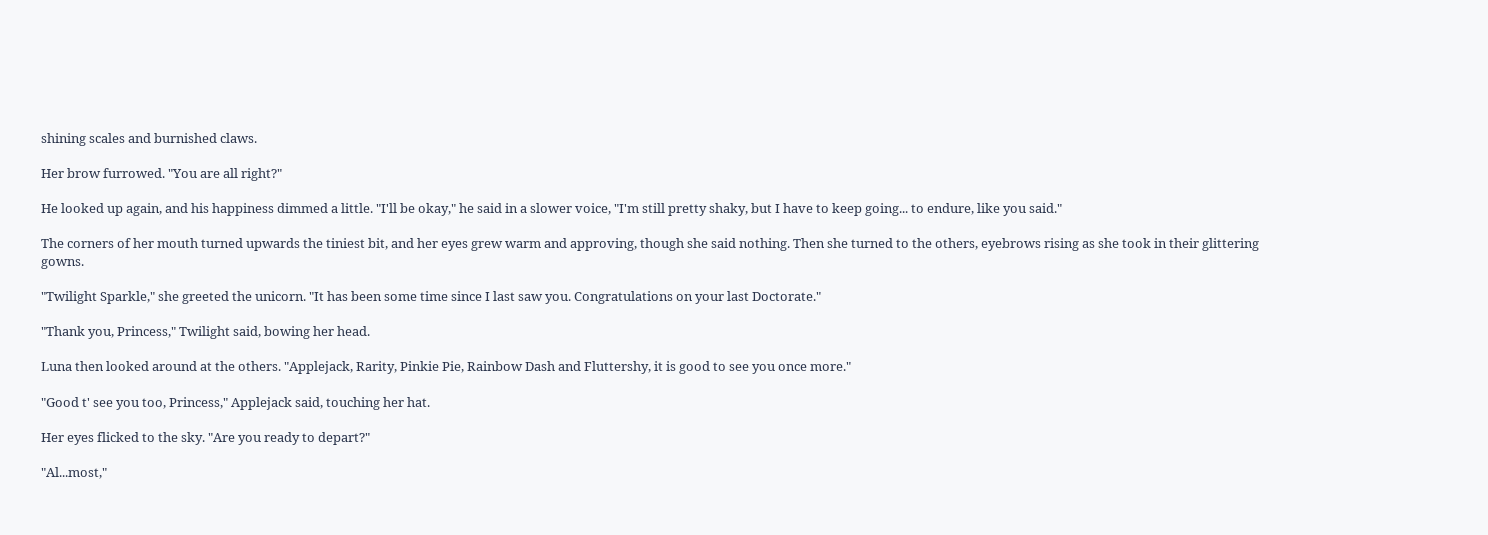shining scales and burnished claws.

Her brow furrowed. "You are all right?"

He looked up again, and his happiness dimmed a little. "I'll be okay," he said in a slower voice, "I'm still pretty shaky, but I have to keep going... to endure, like you said."

The corners of her mouth turned upwards the tiniest bit, and her eyes grew warm and approving, though she said nothing. Then she turned to the others, eyebrows rising as she took in their glittering gowns.

"Twilight Sparkle," she greeted the unicorn. "It has been some time since I last saw you. Congratulations on your last Doctorate."

"Thank you, Princess," Twilight said, bowing her head.

Luna then looked around at the others. "Applejack, Rarity, Pinkie Pie, Rainbow Dash and Fluttershy, it is good to see you once more."

"Good t' see you too, Princess," Applejack said, touching her hat.

Her eyes flicked to the sky. "Are you ready to depart?"

"Al...most,"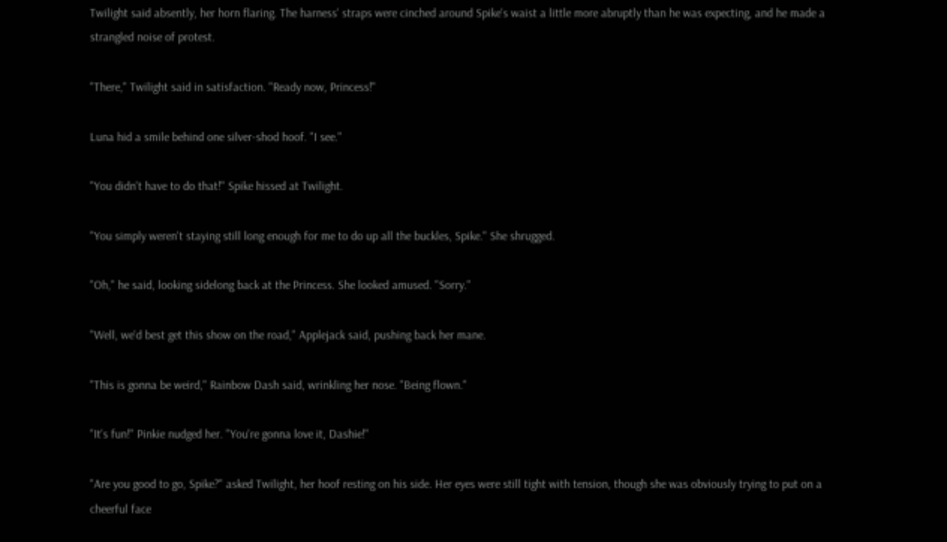Twilight said absently, her horn flaring. The harness' straps were cinched around Spike's waist a little more abruptly than he was expecting, and he made a strangled noise of protest.

"There," Twilight said in satisfaction. "Ready now, Princess!"

Luna hid a smile behind one silver-shod hoof. "I see."

"You didn't have to do that!" Spike hissed at Twilight.

"You simply weren't staying still long enough for me to do up all the buckles, Spike." She shrugged.

"Oh," he said, looking sidelong back at the Princess. She looked amused. "Sorry."

"Well, we'd best get this show on the road," Applejack said, pushing back her mane.

"This is gonna be weird," Rainbow Dash said, wrinkling her nose. "Being flown."

"It's fun!" Pinkie nudged her. "You're gonna love it, Dashie!"

"Are you good to go, Spike?" asked Twilight, her hoof resting on his side. Her eyes were still tight with tension, though she was obviously trying to put on a cheerful face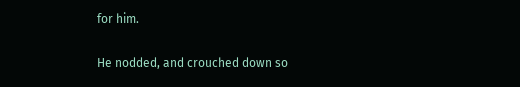for him.

He nodded, and crouched down so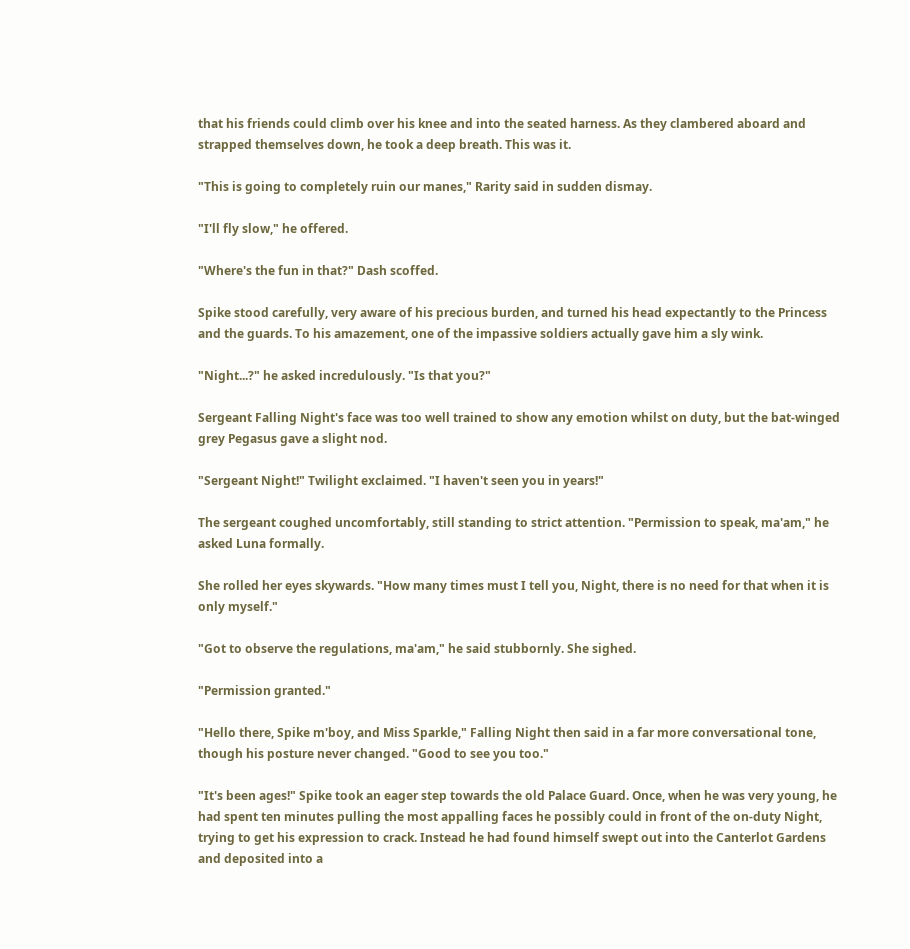that his friends could climb over his knee and into the seated harness. As they clambered aboard and strapped themselves down, he took a deep breath. This was it.

"This is going to completely ruin our manes," Rarity said in sudden dismay.

"I'll fly slow," he offered.

"Where's the fun in that?" Dash scoffed.

Spike stood carefully, very aware of his precious burden, and turned his head expectantly to the Princess and the guards. To his amazement, one of the impassive soldiers actually gave him a sly wink.

"Night...?" he asked incredulously. "Is that you?"

Sergeant Falling Night's face was too well trained to show any emotion whilst on duty, but the bat-winged grey Pegasus gave a slight nod.

"Sergeant Night!" Twilight exclaimed. "I haven't seen you in years!"

The sergeant coughed uncomfortably, still standing to strict attention. "Permission to speak, ma'am," he asked Luna formally.

She rolled her eyes skywards. "How many times must I tell you, Night, there is no need for that when it is only myself."

"Got to observe the regulations, ma'am," he said stubbornly. She sighed.

"Permission granted."

"Hello there, Spike m'boy, and Miss Sparkle," Falling Night then said in a far more conversational tone, though his posture never changed. "Good to see you too."

"It's been ages!" Spike took an eager step towards the old Palace Guard. Once, when he was very young, he had spent ten minutes pulling the most appalling faces he possibly could in front of the on-duty Night, trying to get his expression to crack. Instead he had found himself swept out into the Canterlot Gardens and deposited into a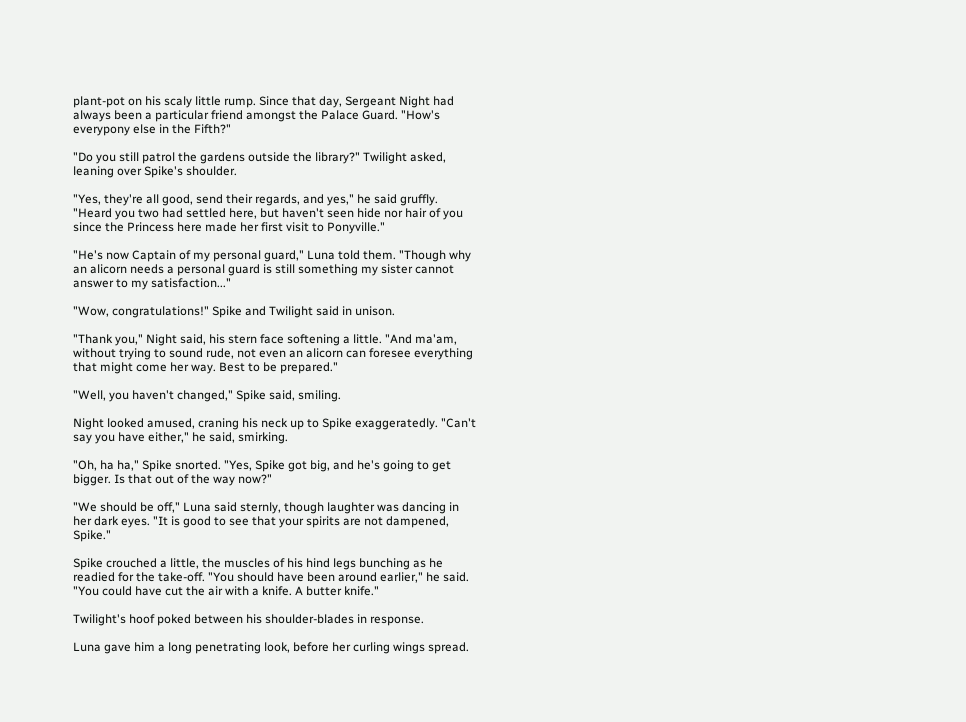plant-pot on his scaly little rump. Since that day, Sergeant Night had always been a particular friend amongst the Palace Guard. "How's everypony else in the Fifth?"

"Do you still patrol the gardens outside the library?" Twilight asked, leaning over Spike's shoulder.

"Yes, they're all good, send their regards, and yes," he said gruffly. "Heard you two had settled here, but haven't seen hide nor hair of you since the Princess here made her first visit to Ponyville."

"He's now Captain of my personal guard," Luna told them. "Though why an alicorn needs a personal guard is still something my sister cannot answer to my satisfaction..."

"Wow, congratulations!" Spike and Twilight said in unison.

"Thank you," Night said, his stern face softening a little. "And ma'am, without trying to sound rude, not even an alicorn can foresee everything that might come her way. Best to be prepared."

"Well, you haven't changed," Spike said, smiling.

Night looked amused, craning his neck up to Spike exaggeratedly. "Can't say you have either," he said, smirking.

"Oh, ha ha," Spike snorted. "Yes, Spike got big, and he's going to get bigger. Is that out of the way now?"

"We should be off," Luna said sternly, though laughter was dancing in her dark eyes. "It is good to see that your spirits are not dampened, Spike."

Spike crouched a little, the muscles of his hind legs bunching as he readied for the take-off. "You should have been around earlier," he said. "You could have cut the air with a knife. A butter knife."

Twilight's hoof poked between his shoulder-blades in response.

Luna gave him a long penetrating look, before her curling wings spread.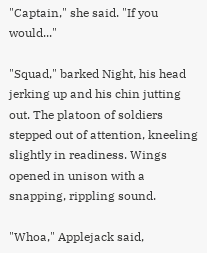"Captain," she said. "If you would..."

"Squad," barked Night, his head jerking up and his chin jutting out. The platoon of soldiers stepped out of attention, kneeling slightly in readiness. Wings opened in unison with a snapping, rippling sound.

"Whoa," Applejack said,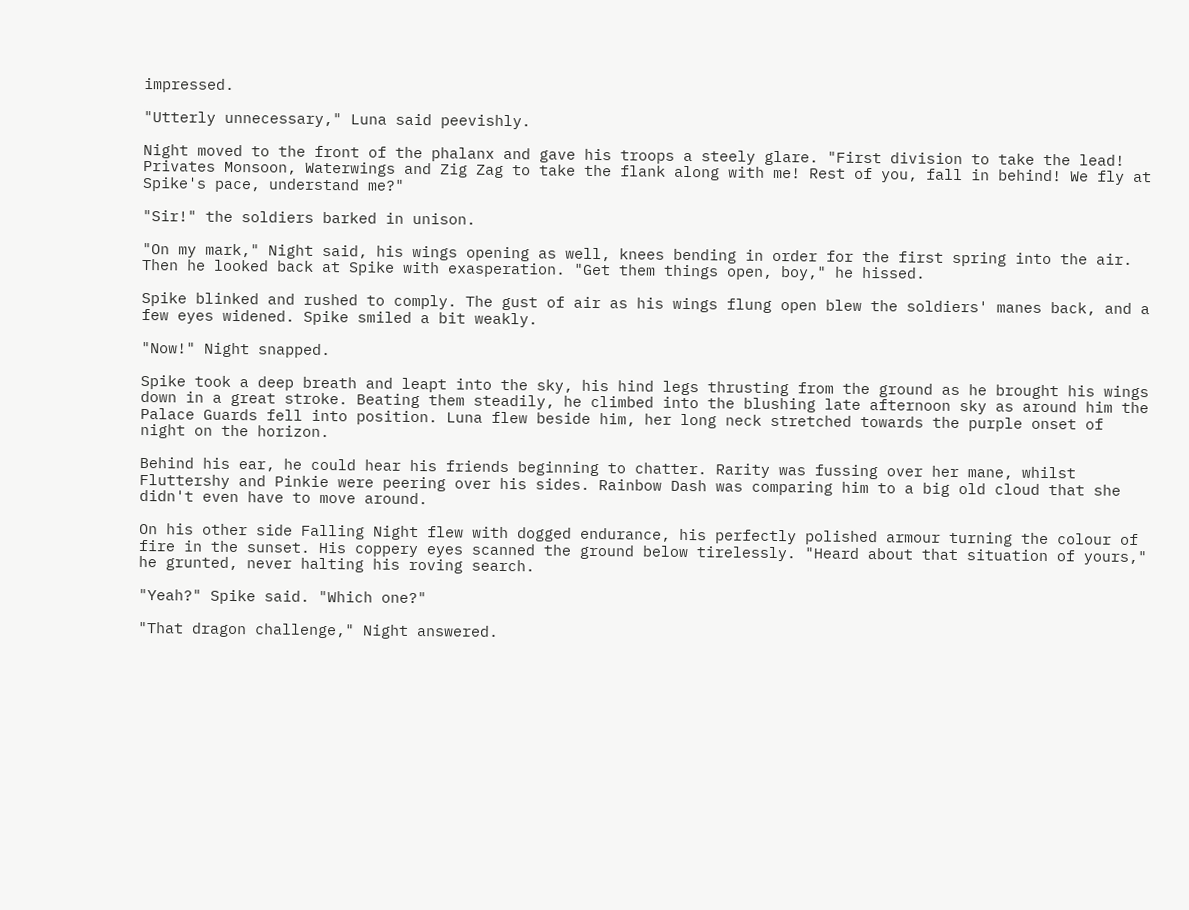impressed.

"Utterly unnecessary," Luna said peevishly.

Night moved to the front of the phalanx and gave his troops a steely glare. "First division to take the lead! Privates Monsoon, Waterwings and Zig Zag to take the flank along with me! Rest of you, fall in behind! We fly at Spike's pace, understand me?"

"Sir!" the soldiers barked in unison.

"On my mark," Night said, his wings opening as well, knees bending in order for the first spring into the air. Then he looked back at Spike with exasperation. "Get them things open, boy," he hissed.

Spike blinked and rushed to comply. The gust of air as his wings flung open blew the soldiers' manes back, and a few eyes widened. Spike smiled a bit weakly.

"Now!" Night snapped.

Spike took a deep breath and leapt into the sky, his hind legs thrusting from the ground as he brought his wings down in a great stroke. Beating them steadily, he climbed into the blushing late afternoon sky as around him the Palace Guards fell into position. Luna flew beside him, her long neck stretched towards the purple onset of night on the horizon.

Behind his ear, he could hear his friends beginning to chatter. Rarity was fussing over her mane, whilst Fluttershy and Pinkie were peering over his sides. Rainbow Dash was comparing him to a big old cloud that she didn't even have to move around.

On his other side Falling Night flew with dogged endurance, his perfectly polished armour turning the colour of fire in the sunset. His coppery eyes scanned the ground below tirelessly. "Heard about that situation of yours," he grunted, never halting his roving search.

"Yeah?" Spike said. "Which one?"

"That dragon challenge," Night answered.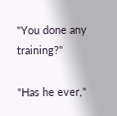"You done any training?"

"Has he ever,"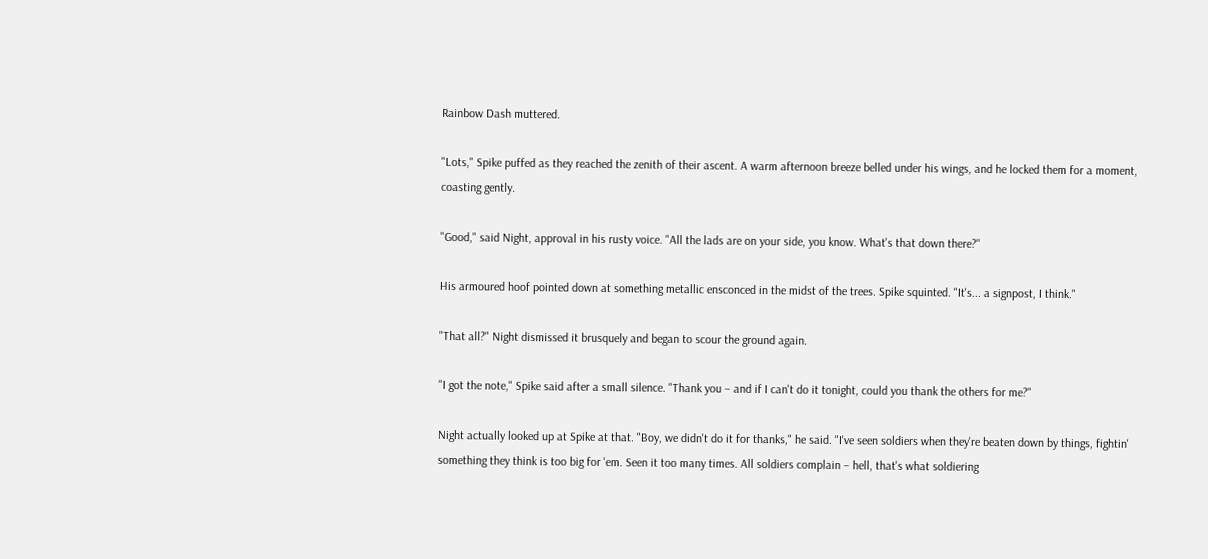Rainbow Dash muttered.

"Lots," Spike puffed as they reached the zenith of their ascent. A warm afternoon breeze belled under his wings, and he locked them for a moment, coasting gently.

"Good," said Night, approval in his rusty voice. "All the lads are on your side, you know. What's that down there?"

His armoured hoof pointed down at something metallic ensconced in the midst of the trees. Spike squinted. "It's... a signpost, I think."

"That all?" Night dismissed it brusquely and began to scour the ground again.

"I got the note," Spike said after a small silence. "Thank you – and if I can't do it tonight, could you thank the others for me?"

Night actually looked up at Spike at that. "Boy, we didn't do it for thanks," he said. "I've seen soldiers when they're beaten down by things, fightin' something they think is too big for 'em. Seen it too many times. All soldiers complain – hell, that's what soldiering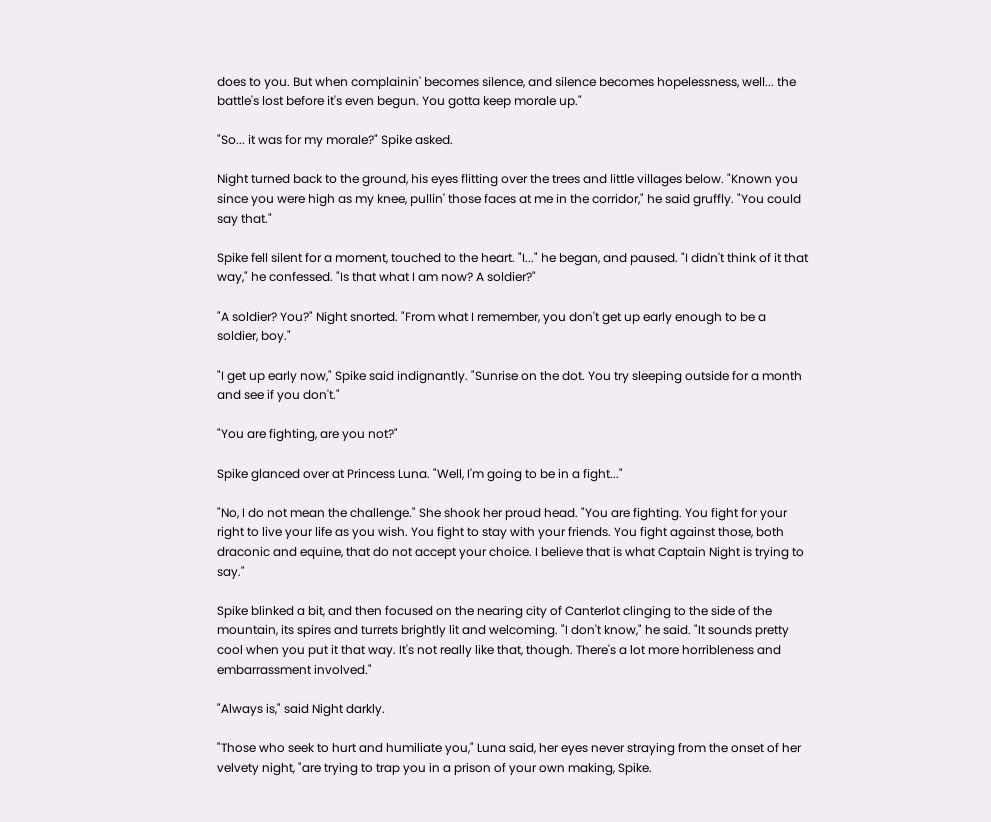does to you. But when complainin' becomes silence, and silence becomes hopelessness, well... the battle's lost before it's even begun. You gotta keep morale up."

"So... it was for my morale?" Spike asked.

Night turned back to the ground, his eyes flitting over the trees and little villages below. "Known you since you were high as my knee, pullin' those faces at me in the corridor," he said gruffly. "You could say that."

Spike fell silent for a moment, touched to the heart. "I..." he began, and paused. "I didn't think of it that way," he confessed. "Is that what I am now? A soldier?"

"A soldier? You?" Night snorted. "From what I remember, you don't get up early enough to be a soldier, boy."

"I get up early now," Spike said indignantly. "Sunrise on the dot. You try sleeping outside for a month and see if you don't."

"You are fighting, are you not?"

Spike glanced over at Princess Luna. "Well, I'm going to be in a fight..."

"No, I do not mean the challenge." She shook her proud head. "You are fighting. You fight for your right to live your life as you wish. You fight to stay with your friends. You fight against those, both draconic and equine, that do not accept your choice. I believe that is what Captain Night is trying to say."

Spike blinked a bit, and then focused on the nearing city of Canterlot clinging to the side of the mountain, its spires and turrets brightly lit and welcoming. "I don't know," he said. "It sounds pretty cool when you put it that way. It's not really like that, though. There's a lot more horribleness and embarrassment involved."

"Always is," said Night darkly.

"Those who seek to hurt and humiliate you," Luna said, her eyes never straying from the onset of her velvety night, "are trying to trap you in a prison of your own making, Spike.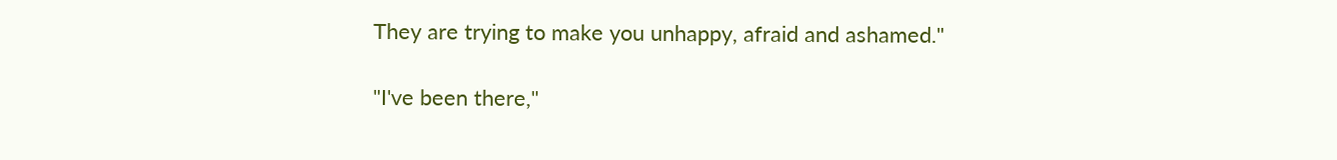They are trying to make you unhappy, afraid and ashamed."

"I've been there,"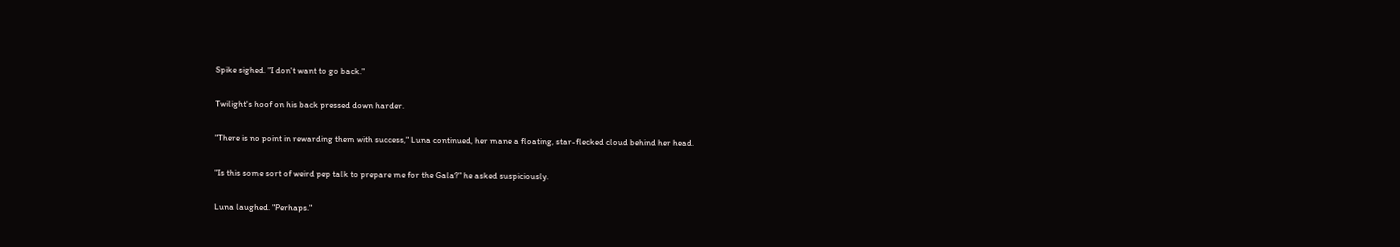Spike sighed. "I don't want to go back."

Twilight's hoof on his back pressed down harder.

"There is no point in rewarding them with success," Luna continued, her mane a floating, star-flecked cloud behind her head.

"Is this some sort of weird pep talk to prepare me for the Gala?" he asked suspiciously.

Luna laughed. "Perhaps."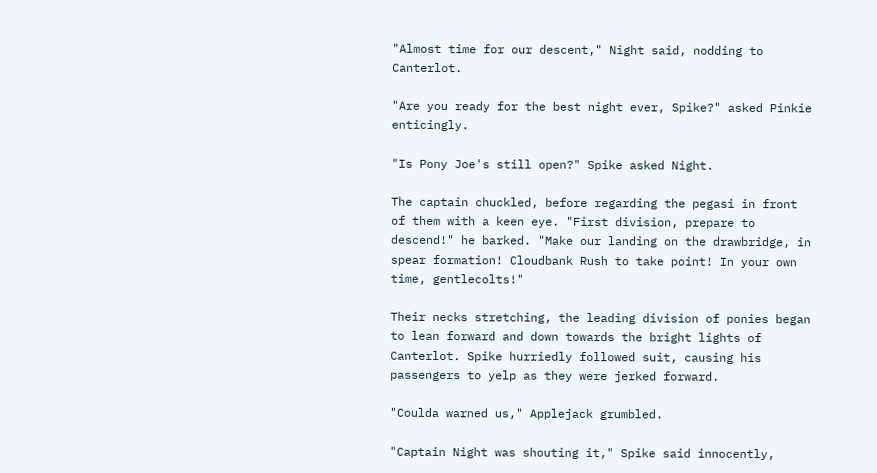"Almost time for our descent," Night said, nodding to Canterlot.

"Are you ready for the best night ever, Spike?" asked Pinkie enticingly.

"Is Pony Joe's still open?" Spike asked Night.

The captain chuckled, before regarding the pegasi in front of them with a keen eye. "First division, prepare to descend!" he barked. "Make our landing on the drawbridge, in spear formation! Cloudbank Rush to take point! In your own time, gentlecolts!"

Their necks stretching, the leading division of ponies began to lean forward and down towards the bright lights of Canterlot. Spike hurriedly followed suit, causing his passengers to yelp as they were jerked forward.

"Coulda warned us," Applejack grumbled.

"Captain Night was shouting it," Spike said innocently,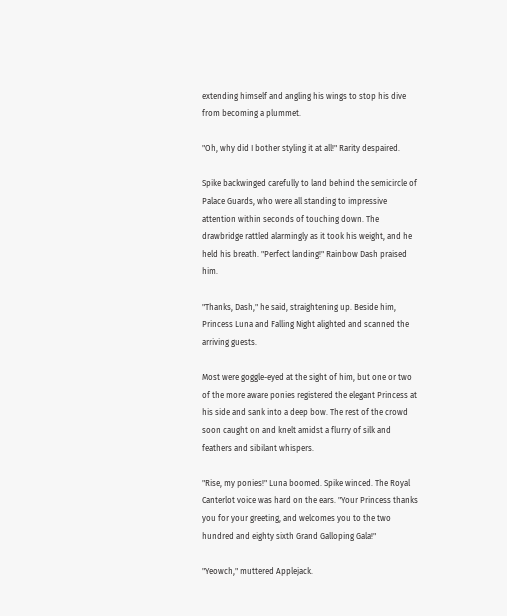extending himself and angling his wings to stop his dive from becoming a plummet.

"Oh, why did I bother styling it at all!" Rarity despaired.

Spike backwinged carefully to land behind the semicircle of Palace Guards, who were all standing to impressive attention within seconds of touching down. The drawbridge rattled alarmingly as it took his weight, and he held his breath. "Perfect landing!" Rainbow Dash praised him.

"Thanks, Dash," he said, straightening up. Beside him, Princess Luna and Falling Night alighted and scanned the arriving guests.

Most were goggle-eyed at the sight of him, but one or two of the more aware ponies registered the elegant Princess at his side and sank into a deep bow. The rest of the crowd soon caught on and knelt amidst a flurry of silk and feathers and sibilant whispers.

"Rise, my ponies!" Luna boomed. Spike winced. The Royal Canterlot voice was hard on the ears. "Your Princess thanks you for your greeting, and welcomes you to the two hundred and eighty sixth Grand Galloping Gala!"

"Yeowch," muttered Applejack.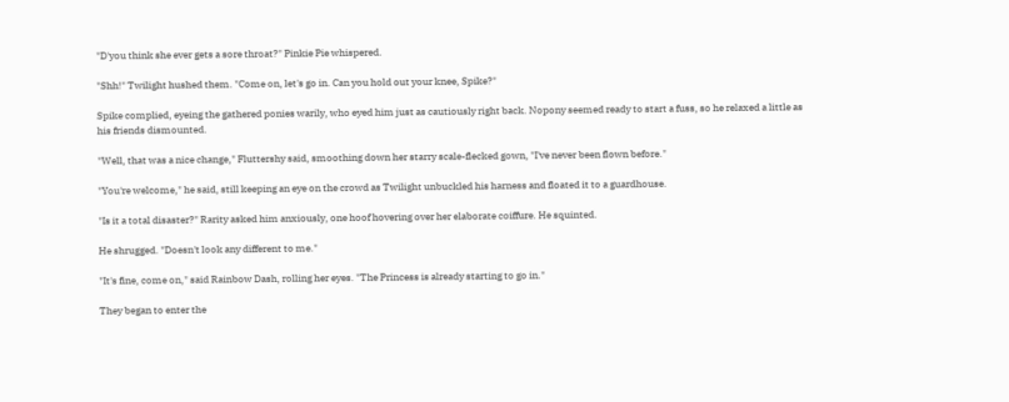"D'you think she ever gets a sore throat?" Pinkie Pie whispered.

"Shh!" Twilight hushed them. "Come on, let's go in. Can you hold out your knee, Spike?"

Spike complied, eyeing the gathered ponies warily, who eyed him just as cautiously right back. Nopony seemed ready to start a fuss, so he relaxed a little as his friends dismounted.

"Well, that was a nice change," Fluttershy said, smoothing down her starry scale-flecked gown, "I've never been flown before."

"You're welcome," he said, still keeping an eye on the crowd as Twilight unbuckled his harness and floated it to a guardhouse.

"Is it a total disaster?" Rarity asked him anxiously, one hoof hovering over her elaborate coiffure. He squinted.

He shrugged. "Doesn't look any different to me."

"It's fine, come on," said Rainbow Dash, rolling her eyes. "The Princess is already starting to go in."

They began to enter the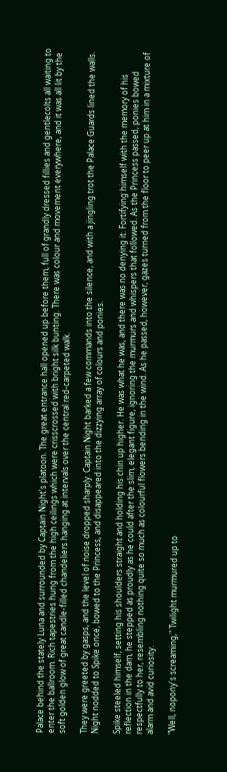Palace behind the stately Luna and surrounded by Captain Night's platoon. The great entrance hall opened up before them, full of grandly dressed fillies and gentlecolts all waiting to enter the ballroom. Rich tapestries hung from the high ceilings which were crisscrossed with bright silk bunting. There was colour and movement everywhere, and it was all lit by the soft golden glow of great candle-filled chandeliers hanging at intervals over the central red-carpeted walk.

They were greeted by gasps, and the level of noise dropped sharply. Captain Night barked a few commands into the silence, and with a jingling trot the Palace Guards lined the walls. Night nodded to Spike once, bowed to the Princess, and disappeared into the dizzying array of colours and ponies.

Spike steeled himself, setting his shoulders straight and holding his chin up higher. He was what he was, and there was no denying it. Fortifying himself with the memory of his reflection in the dam, he stepped as proudly as he could after the slim, elegant figure, ignoring the murmurs and whispers that followed. As the Princess passed, ponies bowed respectfully to her, resembling nothing quite so much as colourful flowers bending in the wind. As he passed, however, gazes turned from the floor to peer up at him in a mixture of alarm and avid curiosity.

"Well, nopony's screaming," Twilight murmured up to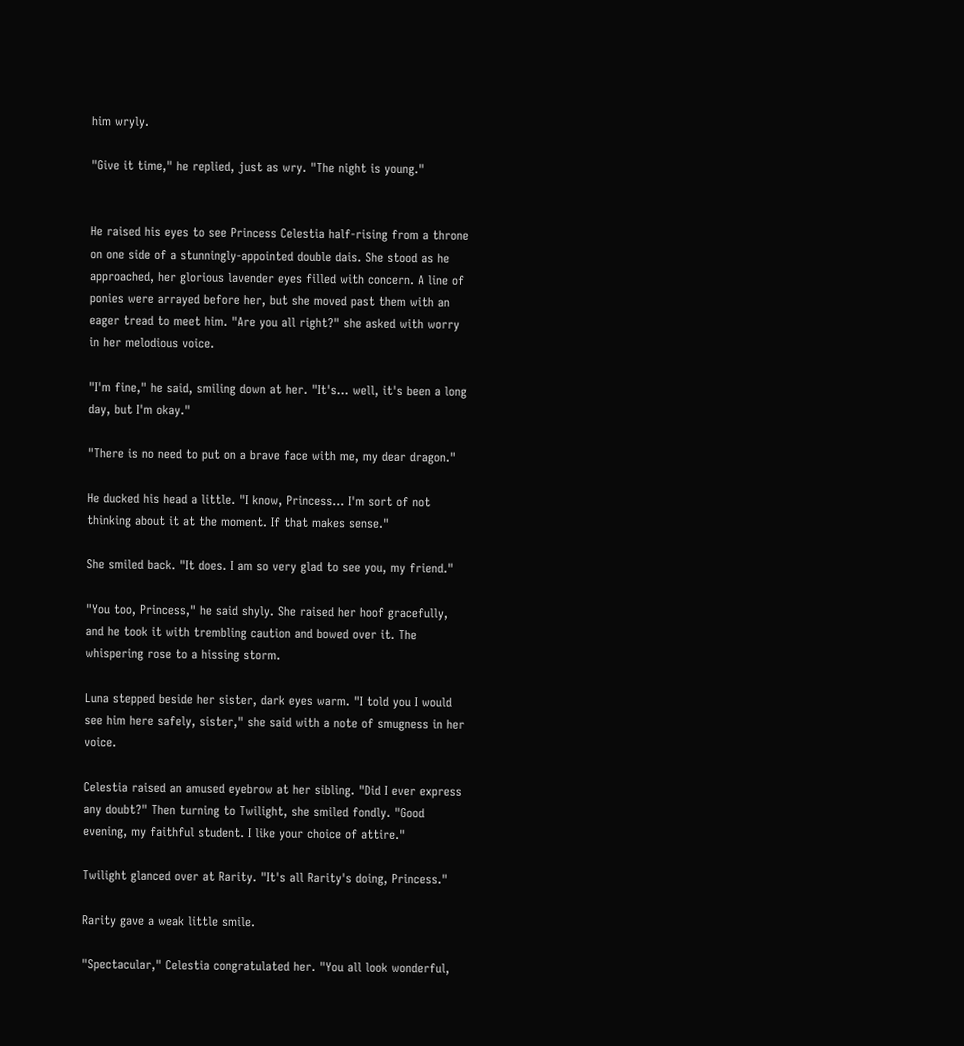him wryly.

"Give it time," he replied, just as wry. "The night is young."


He raised his eyes to see Princess Celestia half-rising from a throne on one side of a stunningly-appointed double dais. She stood as he approached, her glorious lavender eyes filled with concern. A line of ponies were arrayed before her, but she moved past them with an eager tread to meet him. "Are you all right?" she asked with worry in her melodious voice.

"I'm fine," he said, smiling down at her. "It's... well, it's been a long day, but I'm okay."

"There is no need to put on a brave face with me, my dear dragon."

He ducked his head a little. "I know, Princess... I'm sort of not thinking about it at the moment. If that makes sense."

She smiled back. "It does. I am so very glad to see you, my friend."

"You too, Princess," he said shyly. She raised her hoof gracefully, and he took it with trembling caution and bowed over it. The whispering rose to a hissing storm.

Luna stepped beside her sister, dark eyes warm. "I told you I would see him here safely, sister," she said with a note of smugness in her voice.

Celestia raised an amused eyebrow at her sibling. "Did I ever express any doubt?" Then turning to Twilight, she smiled fondly. "Good evening, my faithful student. I like your choice of attire."

Twilight glanced over at Rarity. "It's all Rarity's doing, Princess."

Rarity gave a weak little smile.

"Spectacular," Celestia congratulated her. "You all look wonderful,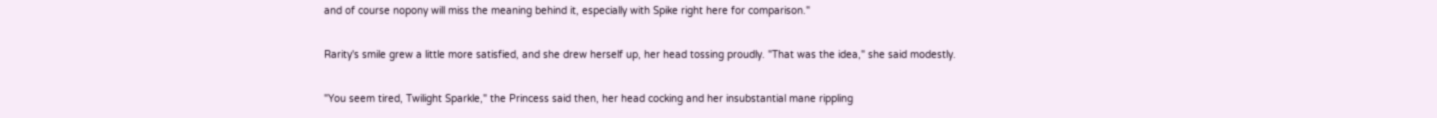and of course nopony will miss the meaning behind it, especially with Spike right here for comparison."

Rarity's smile grew a little more satisfied, and she drew herself up, her head tossing proudly. "That was the idea," she said modestly.

"You seem tired, Twilight Sparkle," the Princess said then, her head cocking and her insubstantial mane rippling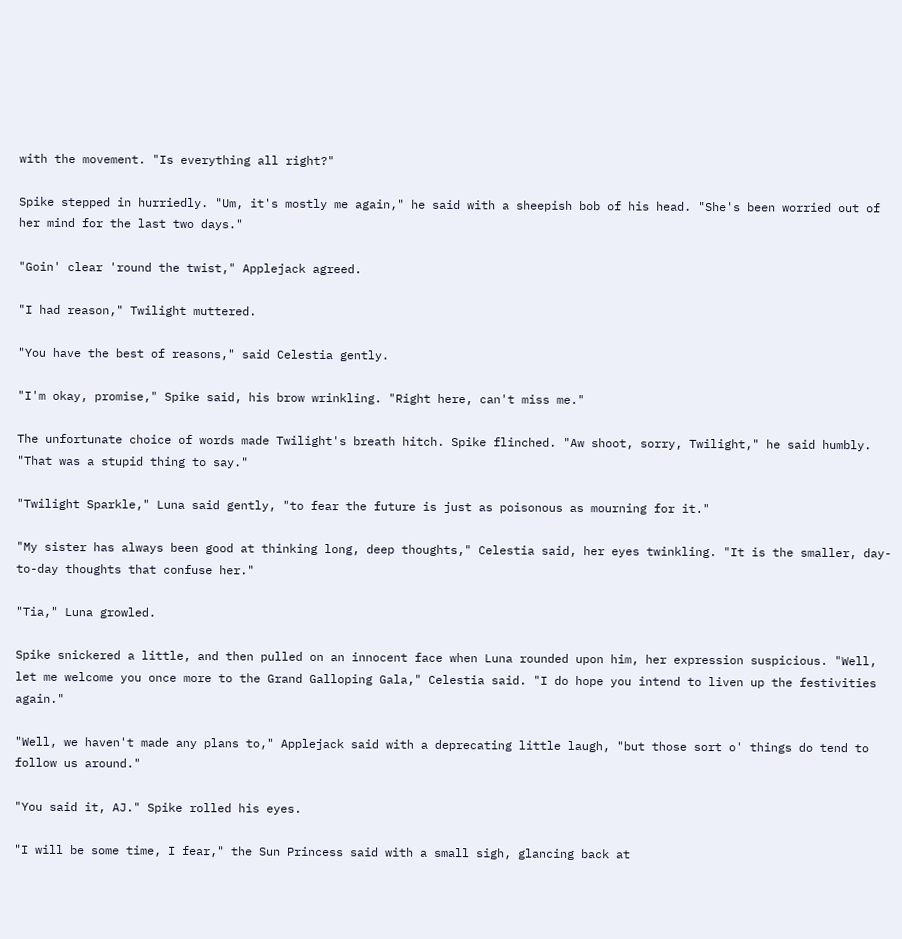with the movement. "Is everything all right?"

Spike stepped in hurriedly. "Um, it's mostly me again," he said with a sheepish bob of his head. "She's been worried out of her mind for the last two days."

"Goin' clear 'round the twist," Applejack agreed.

"I had reason," Twilight muttered.

"You have the best of reasons," said Celestia gently.

"I'm okay, promise," Spike said, his brow wrinkling. "Right here, can't miss me."

The unfortunate choice of words made Twilight's breath hitch. Spike flinched. "Aw shoot, sorry, Twilight," he said humbly. "That was a stupid thing to say."

"Twilight Sparkle," Luna said gently, "to fear the future is just as poisonous as mourning for it."

"My sister has always been good at thinking long, deep thoughts," Celestia said, her eyes twinkling. "It is the smaller, day-to-day thoughts that confuse her."

"Tia," Luna growled.

Spike snickered a little, and then pulled on an innocent face when Luna rounded upon him, her expression suspicious. "Well, let me welcome you once more to the Grand Galloping Gala," Celestia said. "I do hope you intend to liven up the festivities again."

"Well, we haven't made any plans to," Applejack said with a deprecating little laugh, "but those sort o' things do tend to follow us around."

"You said it, AJ." Spike rolled his eyes.

"I will be some time, I fear," the Sun Princess said with a small sigh, glancing back at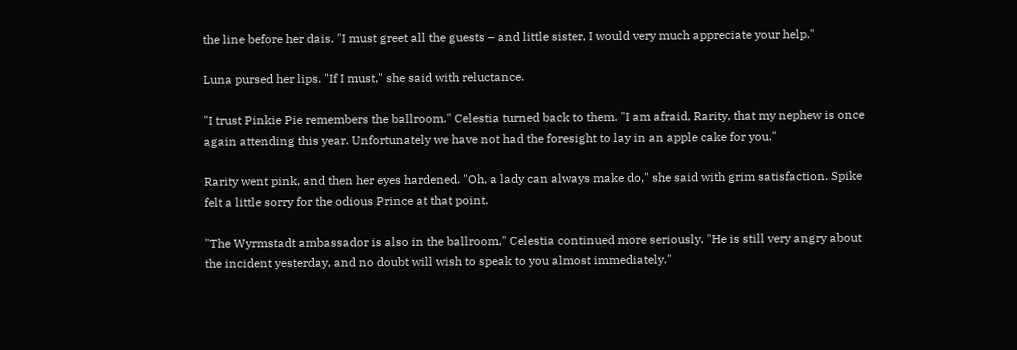the line before her dais. "I must greet all the guests – and little sister, I would very much appreciate your help."

Luna pursed her lips. "If I must," she said with reluctance.

"I trust Pinkie Pie remembers the ballroom." Celestia turned back to them. "I am afraid, Rarity, that my nephew is once again attending this year. Unfortunately we have not had the foresight to lay in an apple cake for you."

Rarity went pink, and then her eyes hardened. "Oh, a lady can always make do," she said with grim satisfaction. Spike felt a little sorry for the odious Prince at that point.

"The Wyrmstadt ambassador is also in the ballroom," Celestia continued more seriously. "He is still very angry about the incident yesterday, and no doubt will wish to speak to you almost immediately."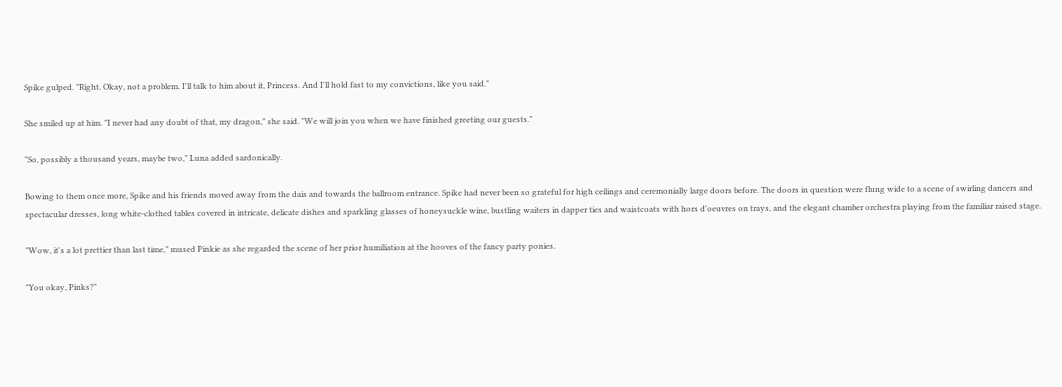Spike gulped. "Right. Okay, not a problem. I'll talk to him about it, Princess. And I'll hold fast to my convictions, like you said."

She smiled up at him. "I never had any doubt of that, my dragon," she said. "We will join you when we have finished greeting our guests."

"So, possibly a thousand years, maybe two," Luna added sardonically.

Bowing to them once more, Spike and his friends moved away from the dais and towards the ballroom entrance. Spike had never been so grateful for high ceilings and ceremonially large doors before. The doors in question were flung wide to a scene of swirling dancers and spectacular dresses, long white-clothed tables covered in intricate, delicate dishes and sparkling glasses of honeysuckle wine, bustling waiters in dapper ties and waistcoats with hors d'oeuvres on trays, and the elegant chamber orchestra playing from the familiar raised stage.

"Wow, it's a lot prettier than last time," mused Pinkie as she regarded the scene of her prior humiliation at the hooves of the fancy party ponies.

"You okay, Pinks?"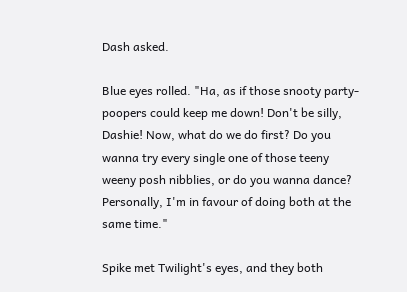Dash asked.

Blue eyes rolled. "Ha, as if those snooty party-poopers could keep me down! Don't be silly, Dashie! Now, what do we do first? Do you wanna try every single one of those teeny weeny posh nibblies, or do you wanna dance? Personally, I'm in favour of doing both at the same time."

Spike met Twilight's eyes, and they both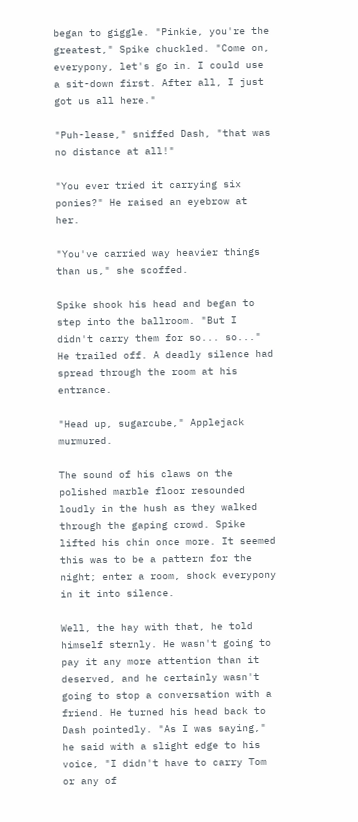began to giggle. "Pinkie, you're the greatest," Spike chuckled. "Come on, everypony, let's go in. I could use a sit-down first. After all, I just got us all here."

"Puh-lease," sniffed Dash, "that was no distance at all!"

"You ever tried it carrying six ponies?" He raised an eyebrow at her.

"You've carried way heavier things than us," she scoffed.

Spike shook his head and began to step into the ballroom. "But I didn't carry them for so... so..." He trailed off. A deadly silence had spread through the room at his entrance.

"Head up, sugarcube," Applejack murmured.

The sound of his claws on the polished marble floor resounded loudly in the hush as they walked through the gaping crowd. Spike lifted his chin once more. It seemed this was to be a pattern for the night; enter a room, shock everypony in it into silence.

Well, the hay with that, he told himself sternly. He wasn't going to pay it any more attention than it deserved, and he certainly wasn't going to stop a conversation with a friend. He turned his head back to Dash pointedly. "As I was saying," he said with a slight edge to his voice, "I didn't have to carry Tom or any of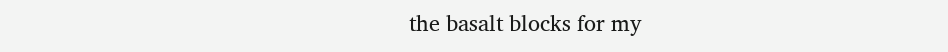the basalt blocks for my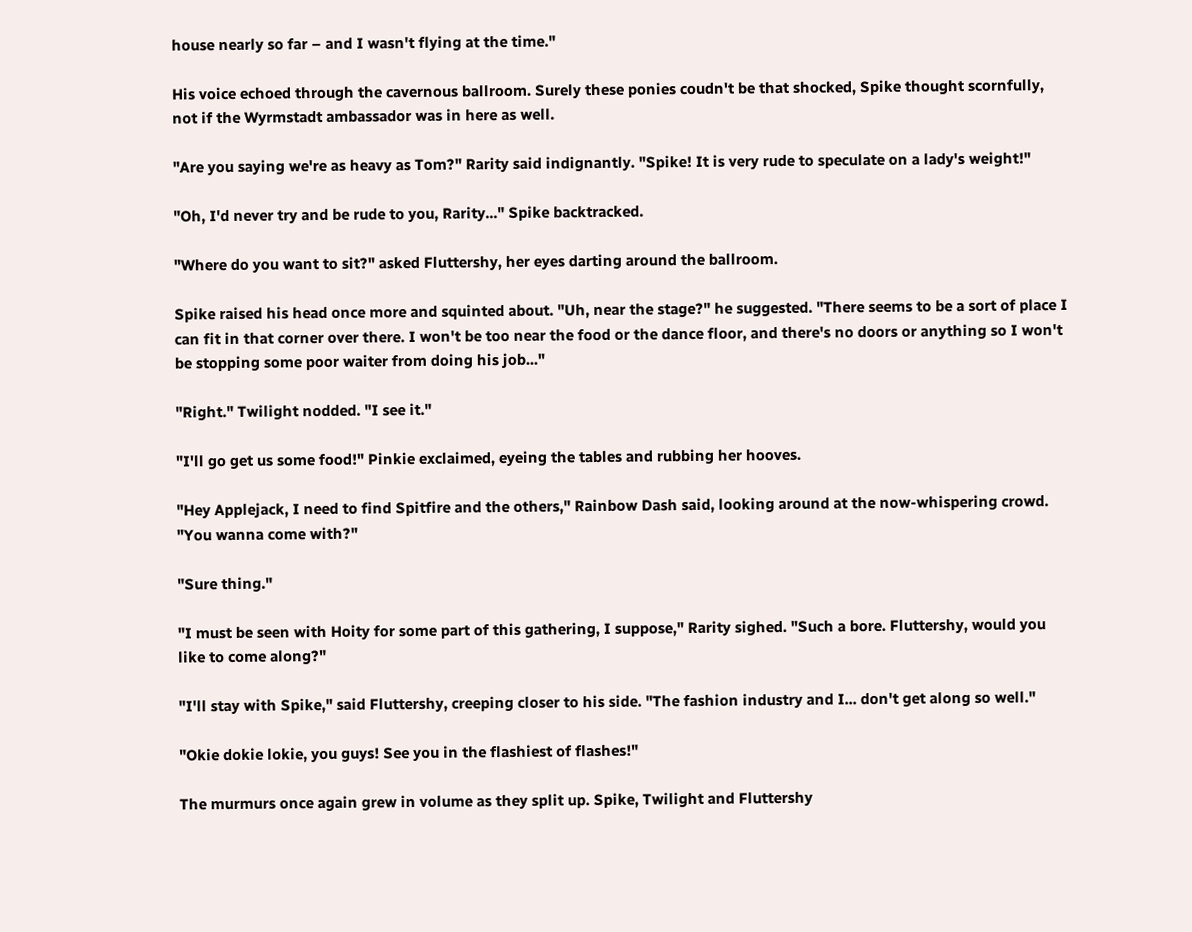house nearly so far – and I wasn't flying at the time."

His voice echoed through the cavernous ballroom. Surely these ponies coudn't be that shocked, Spike thought scornfully, not if the Wyrmstadt ambassador was in here as well.

"Are you saying we're as heavy as Tom?" Rarity said indignantly. "Spike! It is very rude to speculate on a lady's weight!"

"Oh, I'd never try and be rude to you, Rarity..." Spike backtracked.

"Where do you want to sit?" asked Fluttershy, her eyes darting around the ballroom.

Spike raised his head once more and squinted about. "Uh, near the stage?" he suggested. "There seems to be a sort of place I can fit in that corner over there. I won't be too near the food or the dance floor, and there's no doors or anything so I won't be stopping some poor waiter from doing his job..."

"Right." Twilight nodded. "I see it."

"I'll go get us some food!" Pinkie exclaimed, eyeing the tables and rubbing her hooves.

"Hey Applejack, I need to find Spitfire and the others," Rainbow Dash said, looking around at the now-whispering crowd. "You wanna come with?"

"Sure thing."

"I must be seen with Hoity for some part of this gathering, I suppose," Rarity sighed. "Such a bore. Fluttershy, would you like to come along?"

"I'll stay with Spike," said Fluttershy, creeping closer to his side. "The fashion industry and I... don't get along so well."

"Okie dokie lokie, you guys! See you in the flashiest of flashes!"

The murmurs once again grew in volume as they split up. Spike, Twilight and Fluttershy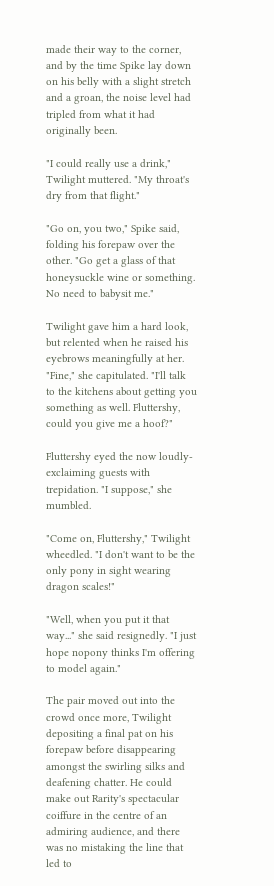made their way to the corner, and by the time Spike lay down on his belly with a slight stretch and a groan, the noise level had tripled from what it had originally been.

"I could really use a drink," Twilight muttered. "My throat's dry from that flight."

"Go on, you two," Spike said, folding his forepaw over the other. "Go get a glass of that honeysuckle wine or something. No need to babysit me."

Twilight gave him a hard look, but relented when he raised his eyebrows meaningfully at her. "Fine," she capitulated. "I'll talk to the kitchens about getting you something as well. Fluttershy, could you give me a hoof?"

Fluttershy eyed the now loudly-exclaiming guests with trepidation. "I suppose," she mumbled.

"Come on, Fluttershy," Twilight wheedled. "I don't want to be the only pony in sight wearing dragon scales!"

"Well, when you put it that way..." she said resignedly. "I just hope nopony thinks I'm offering to model again."

The pair moved out into the crowd once more, Twilight depositing a final pat on his forepaw before disappearing amongst the swirling silks and deafening chatter. He could make out Rarity's spectacular coiffure in the centre of an admiring audience, and there was no mistaking the line that led to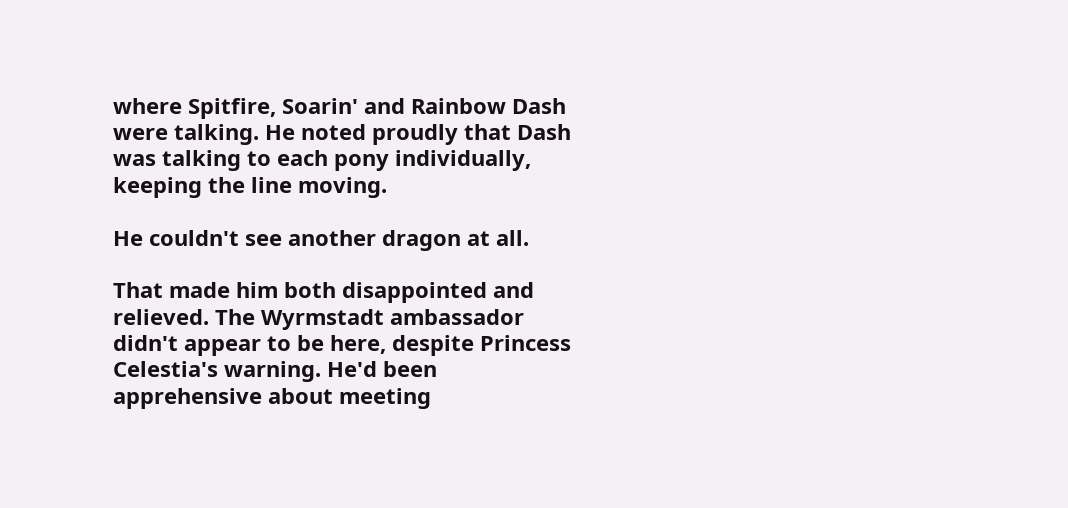where Spitfire, Soarin' and Rainbow Dash were talking. He noted proudly that Dash was talking to each pony individually, keeping the line moving.

He couldn't see another dragon at all.

That made him both disappointed and relieved. The Wyrmstadt ambassador didn't appear to be here, despite Princess Celestia's warning. He'd been apprehensive about meeting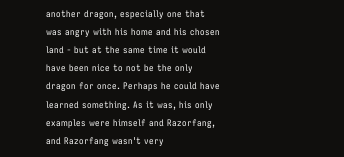another dragon, especially one that was angry with his home and his chosen land - but at the same time it would have been nice to not be the only dragon for once. Perhaps he could have learned something. As it was, his only examples were himself and Razorfang, and Razorfang wasn't very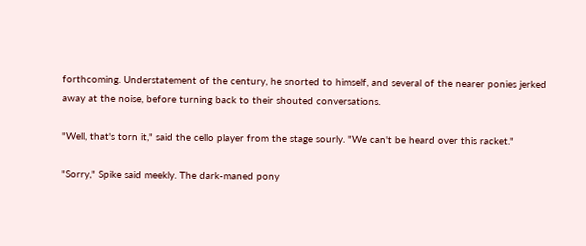forthcoming. Understatement of the century, he snorted to himself, and several of the nearer ponies jerked away at the noise, before turning back to their shouted conversations.

"Well, that's torn it," said the cello player from the stage sourly. "We can't be heard over this racket."

"Sorry," Spike said meekly. The dark-maned pony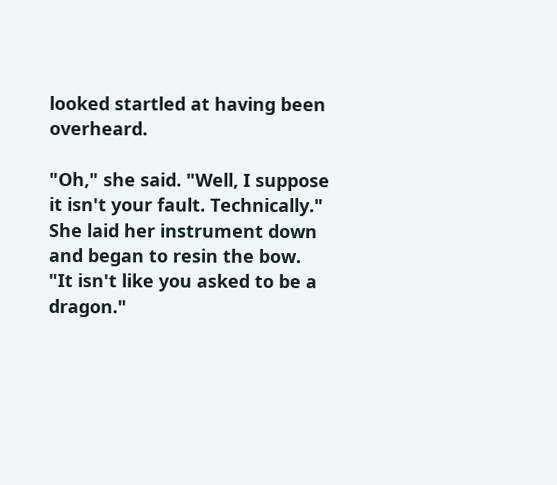looked startled at having been overheard.

"Oh," she said. "Well, I suppose it isn't your fault. Technically." She laid her instrument down and began to resin the bow. "It isn't like you asked to be a dragon."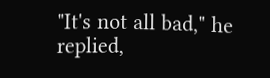"It's not all bad," he replied,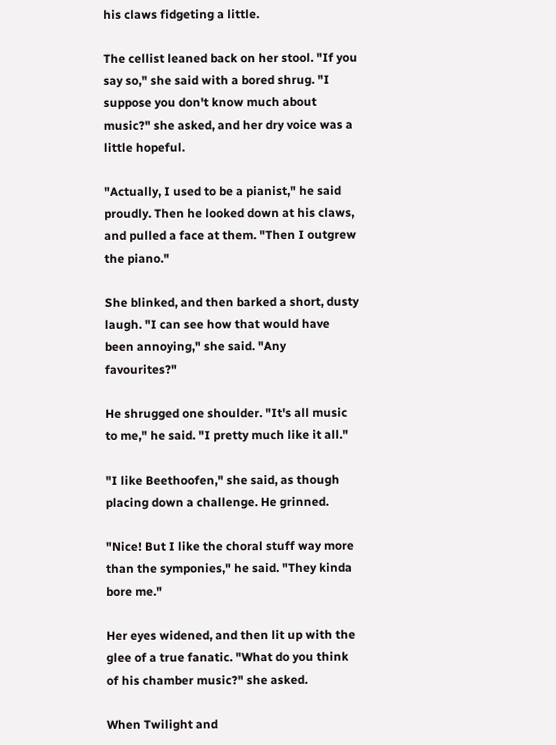his claws fidgeting a little.

The cellist leaned back on her stool. "If you say so," she said with a bored shrug. "I suppose you don't know much about music?" she asked, and her dry voice was a little hopeful.

"Actually, I used to be a pianist," he said proudly. Then he looked down at his claws, and pulled a face at them. "Then I outgrew the piano."

She blinked, and then barked a short, dusty laugh. "I can see how that would have been annoying," she said. "Any favourites?"

He shrugged one shoulder. "It's all music to me," he said. "I pretty much like it all."

"I like Beethoofen," she said, as though placing down a challenge. He grinned.

"Nice! But I like the choral stuff way more than the symponies," he said. "They kinda bore me."

Her eyes widened, and then lit up with the glee of a true fanatic. "What do you think of his chamber music?" she asked.

When Twilight and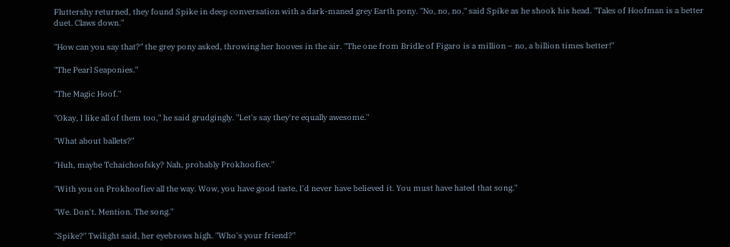Fluttershy returned, they found Spike in deep conversation with a dark-maned grey Earth pony. "No, no, no." said Spike as he shook his head. "Tales of Hoofman is a better duet. Claws down."

"How can you say that?" the grey pony asked, throwing her hooves in the air. "The one from Bridle of Figaro is a million – no, a billion times better!"

"The Pearl Seaponies."

"The Magic Hoof."

"Okay, I like all of them too," he said grudgingly. "Let's say they're equally awesome."

"What about ballets?"

"Huh, maybe Tchaichoofsky? Nah, probably Prokhoofiev."

"With you on Prokhoofiev all the way. Wow, you have good taste, I'd never have believed it. You must have hated that song."

"We. Don't. Mention. The song."

"Spike?" Twilight said, her eyebrows high. "Who's your friend?"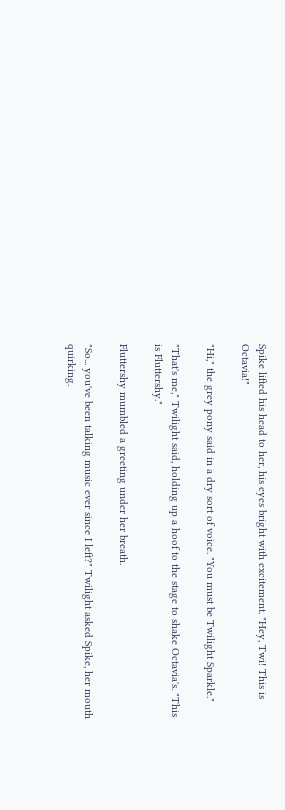Spike lifted his head to her, his eyes bright with excitement. "Hey, Twi! This is Octavia!"

"Hi," the grey pony said in a dry sort of voice. "You must be Twilight Sparkle."

"That's me," Twilight said, holding up a hoof to the stage to shake Octavia's. "This is Fluttershy."

Fluttershy mumbled a greeting under her breath.

"So... you've been talking music ever since I left?" Twilight asked Spike, her mouth quirking.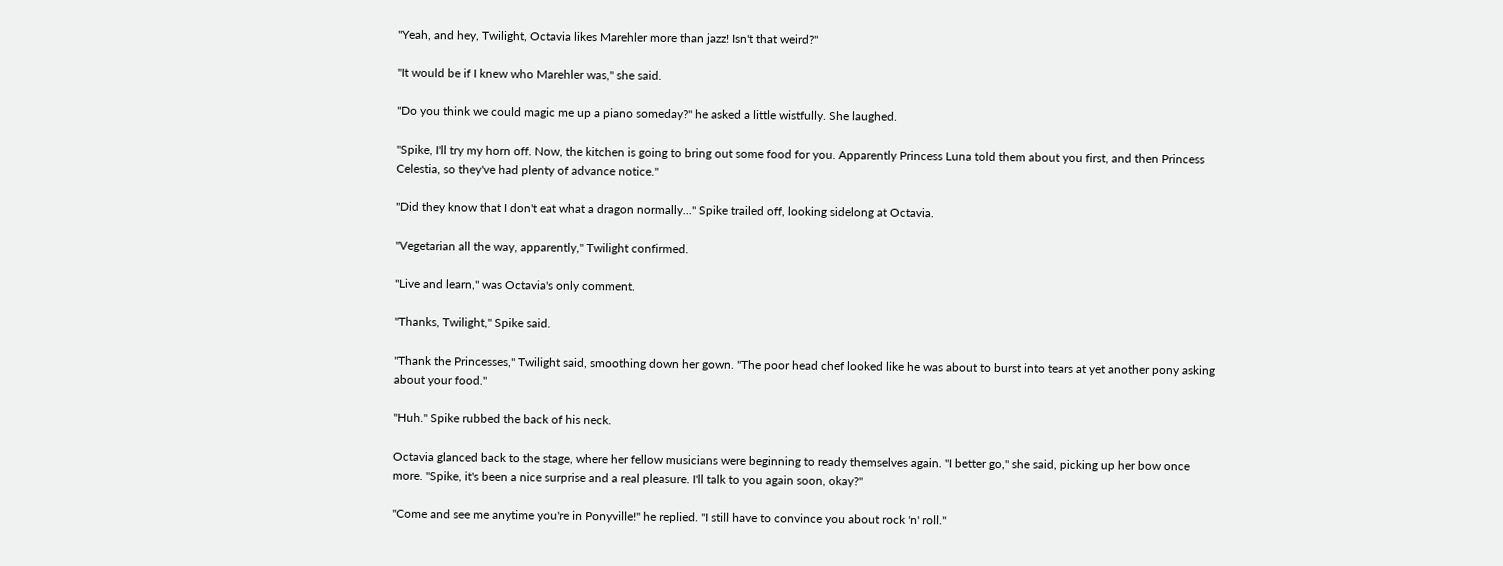"Yeah, and hey, Twilight, Octavia likes Marehler more than jazz! Isn't that weird?"

"It would be if I knew who Marehler was," she said.

"Do you think we could magic me up a piano someday?" he asked a little wistfully. She laughed.

"Spike, I'll try my horn off. Now, the kitchen is going to bring out some food for you. Apparently Princess Luna told them about you first, and then Princess Celestia, so they've had plenty of advance notice."

"Did they know that I don't eat what a dragon normally..." Spike trailed off, looking sidelong at Octavia.

"Vegetarian all the way, apparently," Twilight confirmed.

"Live and learn," was Octavia's only comment.

"Thanks, Twilight," Spike said.

"Thank the Princesses," Twilight said, smoothing down her gown. "The poor head chef looked like he was about to burst into tears at yet another pony asking about your food."

"Huh." Spike rubbed the back of his neck.

Octavia glanced back to the stage, where her fellow musicians were beginning to ready themselves again. "I better go," she said, picking up her bow once more. "Spike, it's been a nice surprise and a real pleasure. I'll talk to you again soon, okay?"

"Come and see me anytime you're in Ponyville!" he replied. "I still have to convince you about rock 'n' roll."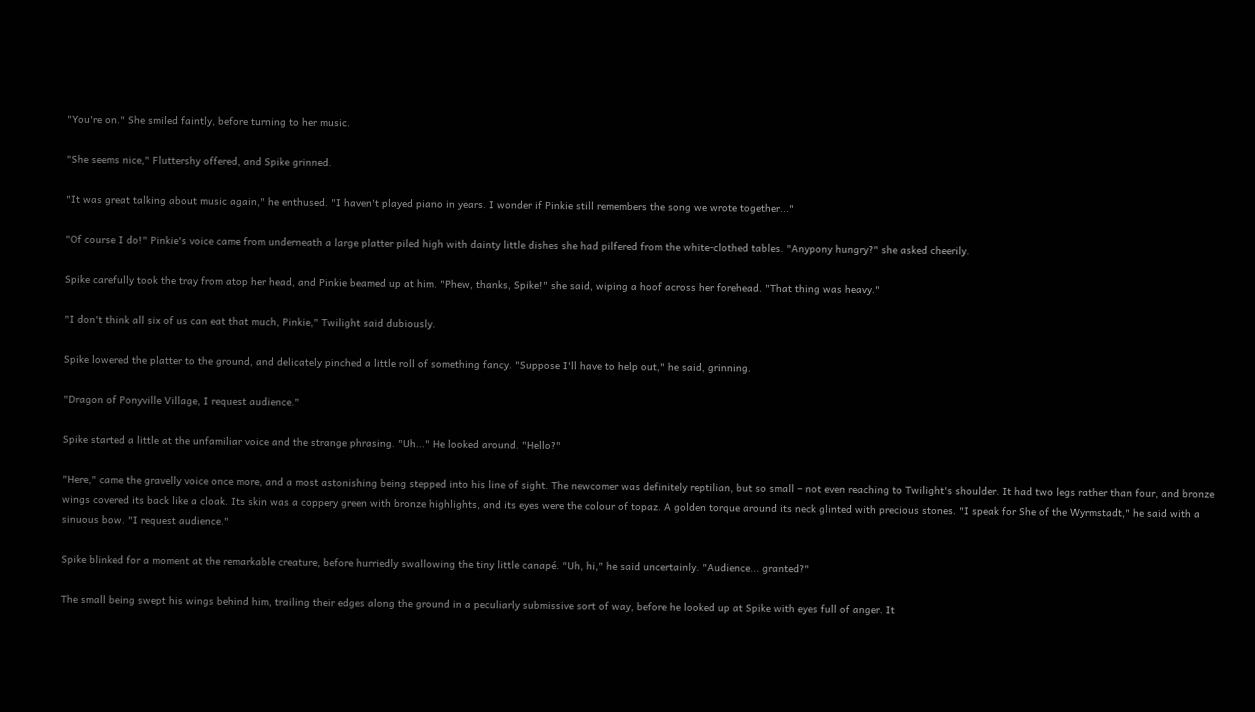"You're on." She smiled faintly, before turning to her music.

"She seems nice," Fluttershy offered, and Spike grinned.

"It was great talking about music again," he enthused. "I haven't played piano in years. I wonder if Pinkie still remembers the song we wrote together..."

"Of course I do!" Pinkie's voice came from underneath a large platter piled high with dainty little dishes she had pilfered from the white-clothed tables. "Anypony hungry?" she asked cheerily.

Spike carefully took the tray from atop her head, and Pinkie beamed up at him. "Phew, thanks, Spike!" she said, wiping a hoof across her forehead. "That thing was heavy."

"I don't think all six of us can eat that much, Pinkie," Twilight said dubiously.

Spike lowered the platter to the ground, and delicately pinched a little roll of something fancy. "Suppose I'll have to help out," he said, grinning.

"Dragon of Ponyville Village, I request audience."

Spike started a little at the unfamiliar voice and the strange phrasing. "Uh..." He looked around. "Hello?"

"Here," came the gravelly voice once more, and a most astonishing being stepped into his line of sight. The newcomer was definitely reptilian, but so small – not even reaching to Twilight's shoulder. It had two legs rather than four, and bronze wings covered its back like a cloak. Its skin was a coppery green with bronze highlights, and its eyes were the colour of topaz. A golden torque around its neck glinted with precious stones. "I speak for She of the Wyrmstadt," he said with a sinuous bow. "I request audience."

Spike blinked for a moment at the remarkable creature, before hurriedly swallowing the tiny little canapé. "Uh, hi," he said uncertainly. "Audience... granted?"

The small being swept his wings behind him, trailing their edges along the ground in a peculiarly submissive sort of way, before he looked up at Spike with eyes full of anger. It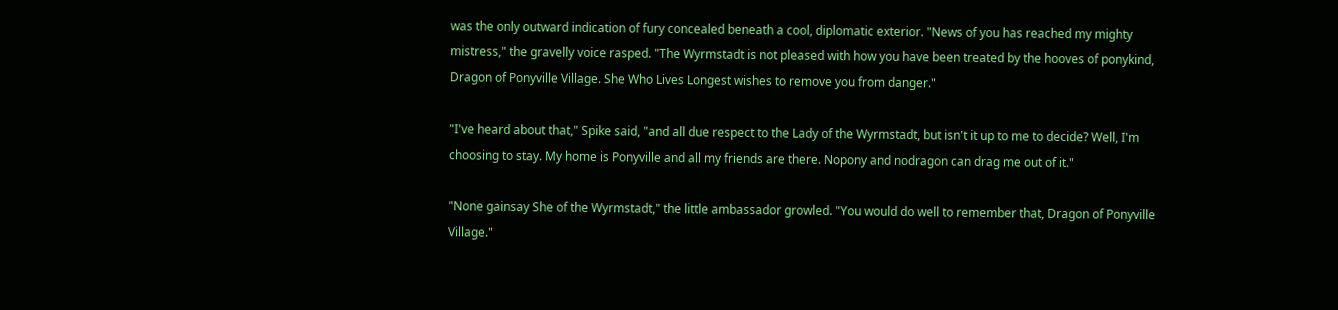was the only outward indication of fury concealed beneath a cool, diplomatic exterior. "News of you has reached my mighty mistress," the gravelly voice rasped. "The Wyrmstadt is not pleased with how you have been treated by the hooves of ponykind, Dragon of Ponyville Village. She Who Lives Longest wishes to remove you from danger."

"I've heard about that," Spike said, "and all due respect to the Lady of the Wyrmstadt, but isn't it up to me to decide? Well, I'm choosing to stay. My home is Ponyville and all my friends are there. Nopony and nodragon can drag me out of it."

"None gainsay She of the Wyrmstadt," the little ambassador growled. "You would do well to remember that, Dragon of Ponyville Village."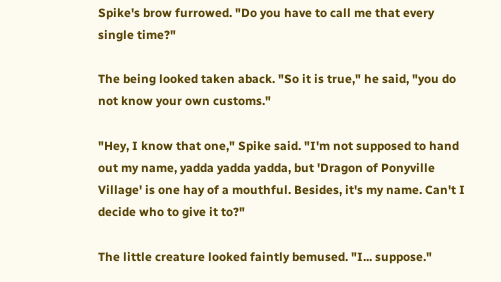Spike's brow furrowed. "Do you have to call me that every single time?"

The being looked taken aback. "So it is true," he said, "you do not know your own customs."

"Hey, I know that one," Spike said. "I'm not supposed to hand out my name, yadda yadda yadda, but 'Dragon of Ponyville Village' is one hay of a mouthful. Besides, it's my name. Can't I decide who to give it to?"

The little creature looked faintly bemused. "I... suppose."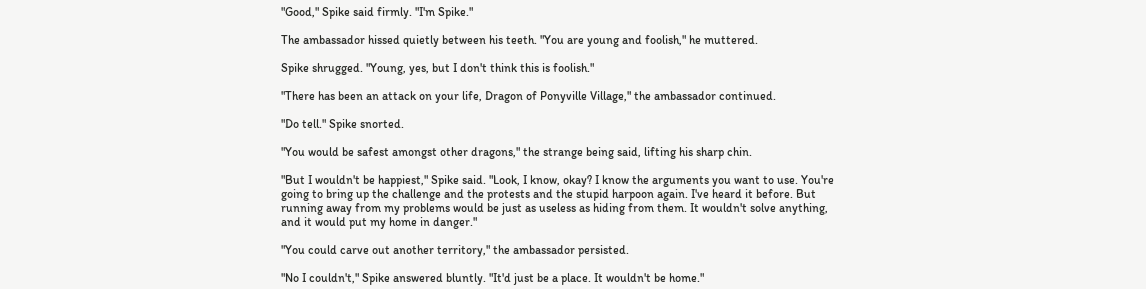"Good," Spike said firmly. "I'm Spike."

The ambassador hissed quietly between his teeth. "You are young and foolish," he muttered.

Spike shrugged. "Young, yes, but I don't think this is foolish."

"There has been an attack on your life, Dragon of Ponyville Village," the ambassador continued.

"Do tell." Spike snorted.

"You would be safest amongst other dragons," the strange being said, lifting his sharp chin.

"But I wouldn't be happiest," Spike said. "Look, I know, okay? I know the arguments you want to use. You're going to bring up the challenge and the protests and the stupid harpoon again. I've heard it before. But running away from my problems would be just as useless as hiding from them. It wouldn't solve anything, and it would put my home in danger."

"You could carve out another territory," the ambassador persisted.

"No I couldn't," Spike answered bluntly. "It'd just be a place. It wouldn't be home."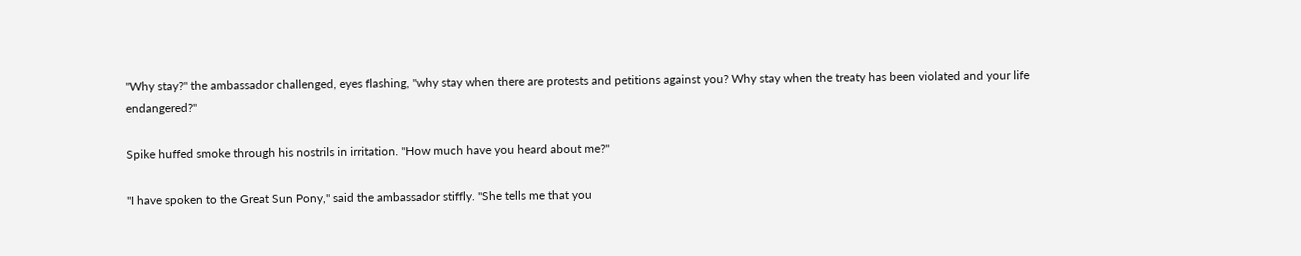"Why stay?" the ambassador challenged, eyes flashing, "why stay when there are protests and petitions against you? Why stay when the treaty has been violated and your life endangered?"

Spike huffed smoke through his nostrils in irritation. "How much have you heard about me?"

"I have spoken to the Great Sun Pony," said the ambassador stiffly. "She tells me that you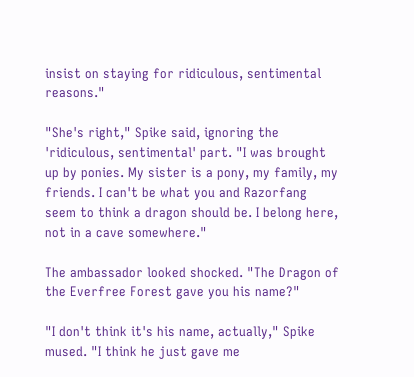insist on staying for ridiculous, sentimental reasons."

"She's right," Spike said, ignoring the 'ridiculous, sentimental' part. "I was brought up by ponies. My sister is a pony, my family, my friends. I can't be what you and Razorfang seem to think a dragon should be. I belong here, not in a cave somewhere."

The ambassador looked shocked. "The Dragon of the Everfree Forest gave you his name?"

"I don't think it's his name, actually," Spike mused. "I think he just gave me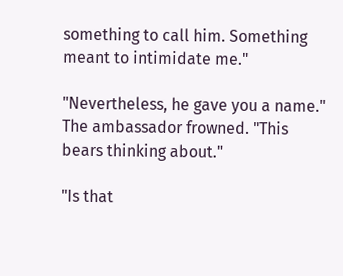something to call him. Something meant to intimidate me."

"Nevertheless, he gave you a name." The ambassador frowned. "This bears thinking about."

"Is that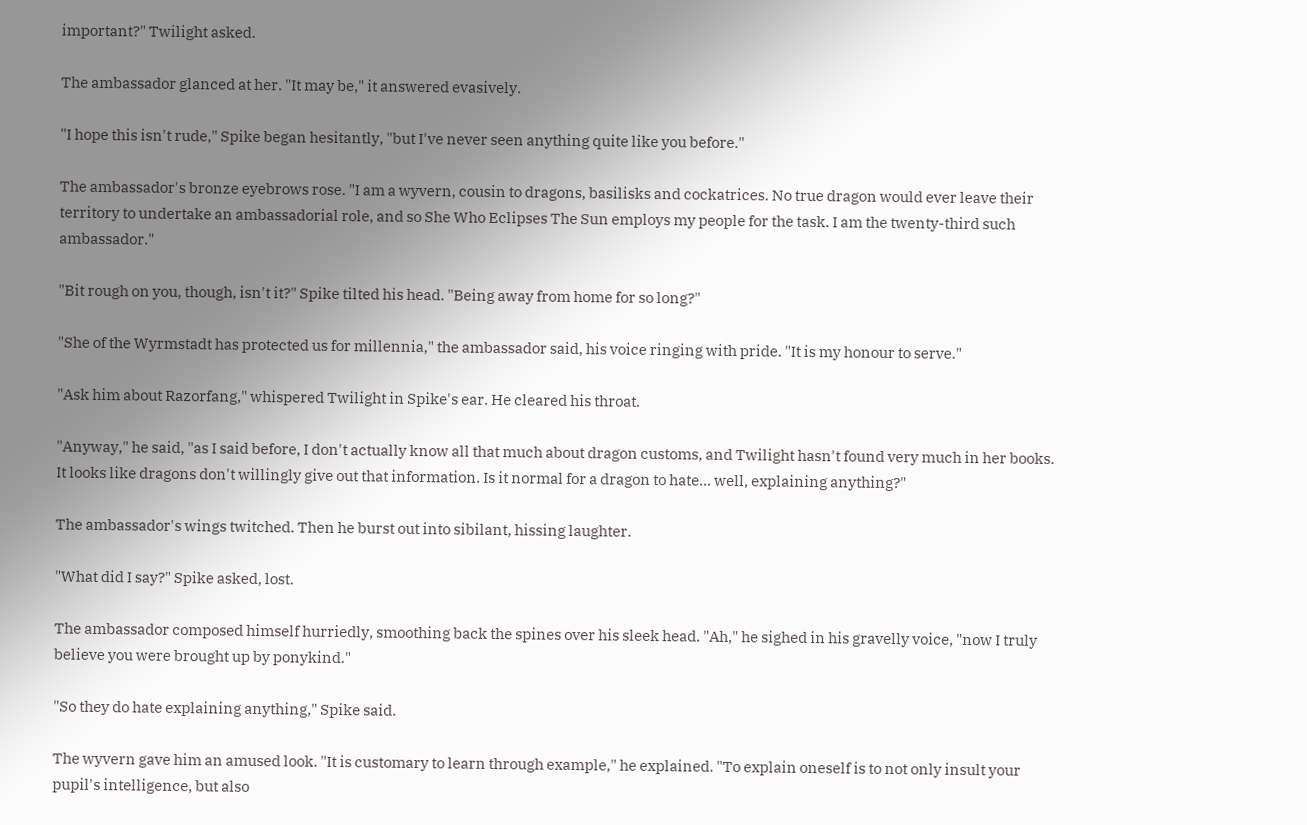important?" Twilight asked.

The ambassador glanced at her. "It may be," it answered evasively.

"I hope this isn't rude," Spike began hesitantly, "but I've never seen anything quite like you before."

The ambassador's bronze eyebrows rose. "I am a wyvern, cousin to dragons, basilisks and cockatrices. No true dragon would ever leave their territory to undertake an ambassadorial role, and so She Who Eclipses The Sun employs my people for the task. I am the twenty-third such ambassador."

"Bit rough on you, though, isn't it?" Spike tilted his head. "Being away from home for so long?"

"She of the Wyrmstadt has protected us for millennia," the ambassador said, his voice ringing with pride. "It is my honour to serve."

"Ask him about Razorfang," whispered Twilight in Spike's ear. He cleared his throat.

"Anyway," he said, "as I said before, I don't actually know all that much about dragon customs, and Twilight hasn't found very much in her books. It looks like dragons don't willingly give out that information. Is it normal for a dragon to hate... well, explaining anything?"

The ambassador's wings twitched. Then he burst out into sibilant, hissing laughter.

"What did I say?" Spike asked, lost.

The ambassador composed himself hurriedly, smoothing back the spines over his sleek head. "Ah," he sighed in his gravelly voice, "now I truly believe you were brought up by ponykind."

"So they do hate explaining anything," Spike said.

The wyvern gave him an amused look. "It is customary to learn through example," he explained. "To explain oneself is to not only insult your pupil's intelligence, but also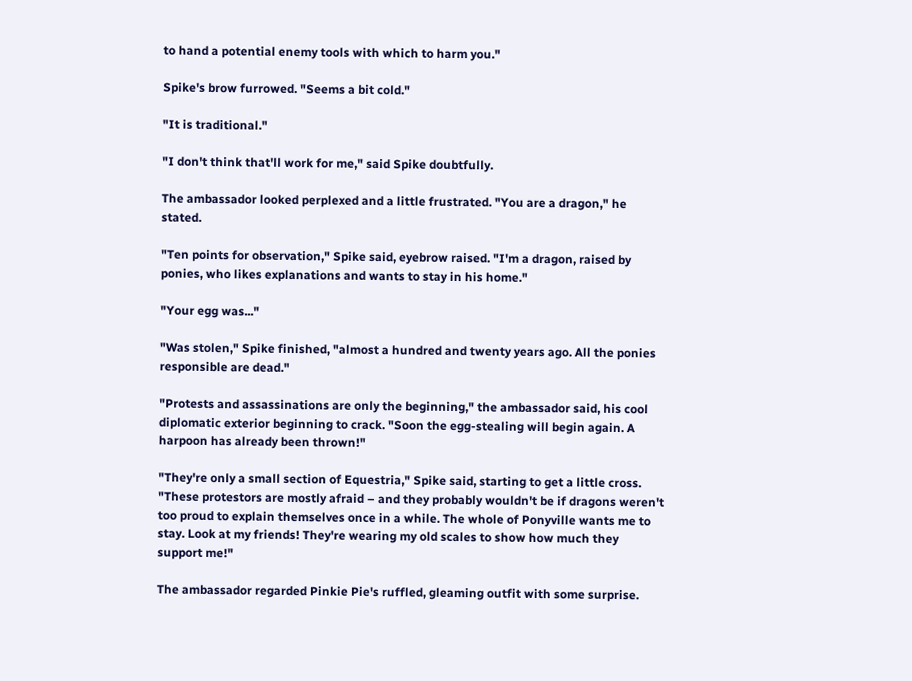to hand a potential enemy tools with which to harm you."

Spike's brow furrowed. "Seems a bit cold."

"It is traditional."

"I don't think that'll work for me," said Spike doubtfully.

The ambassador looked perplexed and a little frustrated. "You are a dragon," he stated.

"Ten points for observation," Spike said, eyebrow raised. "I'm a dragon, raised by ponies, who likes explanations and wants to stay in his home."

"Your egg was..."

"Was stolen," Spike finished, "almost a hundred and twenty years ago. All the ponies responsible are dead."

"Protests and assassinations are only the beginning," the ambassador said, his cool diplomatic exterior beginning to crack. "Soon the egg-stealing will begin again. A harpoon has already been thrown!"

"They're only a small section of Equestria," Spike said, starting to get a little cross. "These protestors are mostly afraid – and they probably wouldn't be if dragons weren't too proud to explain themselves once in a while. The whole of Ponyville wants me to stay. Look at my friends! They're wearing my old scales to show how much they support me!"

The ambassador regarded Pinkie Pie's ruffled, gleaming outfit with some surprise.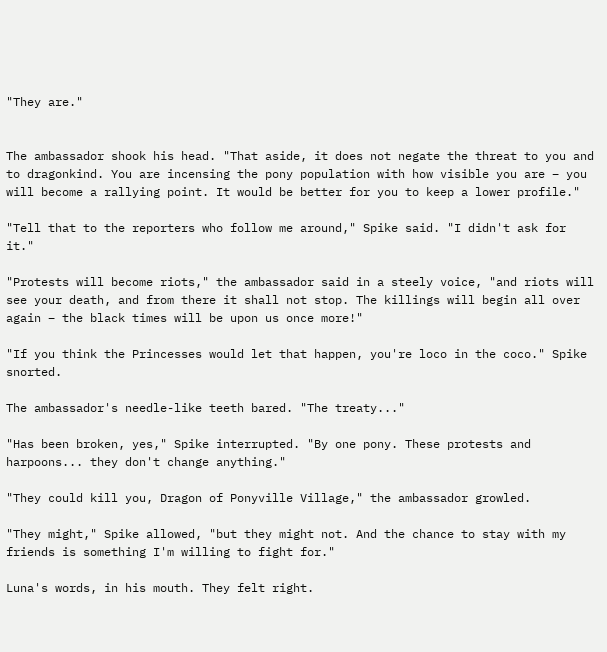"They are."


The ambassador shook his head. "That aside, it does not negate the threat to you and to dragonkind. You are incensing the pony population with how visible you are – you will become a rallying point. It would be better for you to keep a lower profile."

"Tell that to the reporters who follow me around," Spike said. "I didn't ask for it."

"Protests will become riots," the ambassador said in a steely voice, "and riots will see your death, and from there it shall not stop. The killings will begin all over again – the black times will be upon us once more!"

"If you think the Princesses would let that happen, you're loco in the coco." Spike snorted.

The ambassador's needle-like teeth bared. "The treaty..."

"Has been broken, yes," Spike interrupted. "By one pony. These protests and harpoons... they don't change anything."

"They could kill you, Dragon of Ponyville Village," the ambassador growled.

"They might," Spike allowed, "but they might not. And the chance to stay with my friends is something I'm willing to fight for."

Luna's words, in his mouth. They felt right.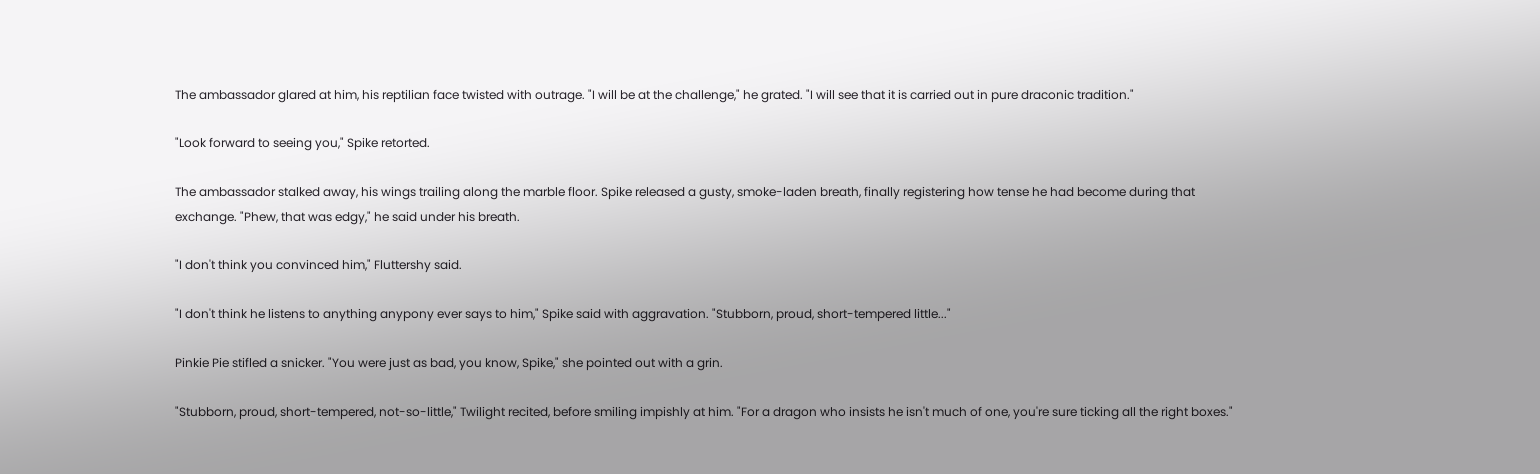The ambassador glared at him, his reptilian face twisted with outrage. "I will be at the challenge," he grated. "I will see that it is carried out in pure draconic tradition."

"Look forward to seeing you," Spike retorted.

The ambassador stalked away, his wings trailing along the marble floor. Spike released a gusty, smoke-laden breath, finally registering how tense he had become during that exchange. "Phew, that was edgy," he said under his breath.

"I don't think you convinced him," Fluttershy said.

"I don't think he listens to anything anypony ever says to him," Spike said with aggravation. "Stubborn, proud, short-tempered little..."

Pinkie Pie stifled a snicker. "You were just as bad, you know, Spike," she pointed out with a grin.

"Stubborn, proud, short-tempered, not-so-little," Twilight recited, before smiling impishly at him. "For a dragon who insists he isn't much of one, you're sure ticking all the right boxes."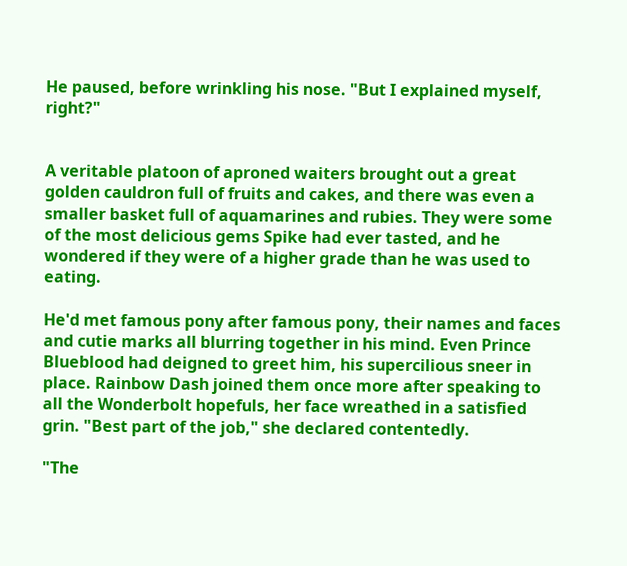He paused, before wrinkling his nose. "But I explained myself, right?"


A veritable platoon of aproned waiters brought out a great golden cauldron full of fruits and cakes, and there was even a smaller basket full of aquamarines and rubies. They were some of the most delicious gems Spike had ever tasted, and he wondered if they were of a higher grade than he was used to eating.

He'd met famous pony after famous pony, their names and faces and cutie marks all blurring together in his mind. Even Prince Blueblood had deigned to greet him, his supercilious sneer in place. Rainbow Dash joined them once more after speaking to all the Wonderbolt hopefuls, her face wreathed in a satisfied grin. "Best part of the job," she declared contentedly.

"The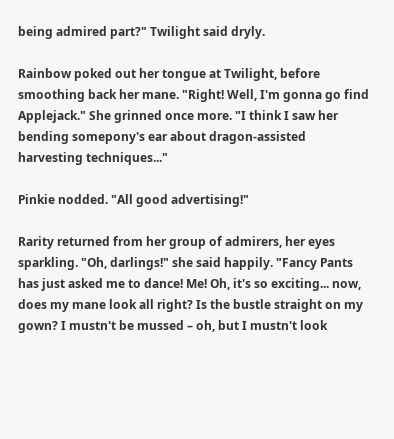being admired part?" Twilight said dryly.

Rainbow poked out her tongue at Twilight, before smoothing back her mane. "Right! Well, I'm gonna go find Applejack." She grinned once more. "I think I saw her bending somepony's ear about dragon-assisted harvesting techniques..."

Pinkie nodded. "All good advertising!"

Rarity returned from her group of admirers, her eyes sparkling. "Oh, darlings!" she said happily. "Fancy Pants has just asked me to dance! Me! Oh, it's so exciting... now, does my mane look all right? Is the bustle straight on my gown? I mustn't be mussed – oh, but I mustn't look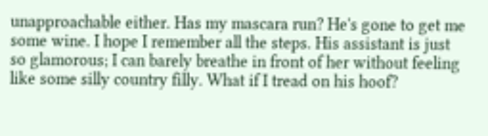unapproachable either. Has my mascara run? He's gone to get me some wine. I hope I remember all the steps. His assistant is just so glamorous; I can barely breathe in front of her without feeling like some silly country filly. What if I tread on his hoof?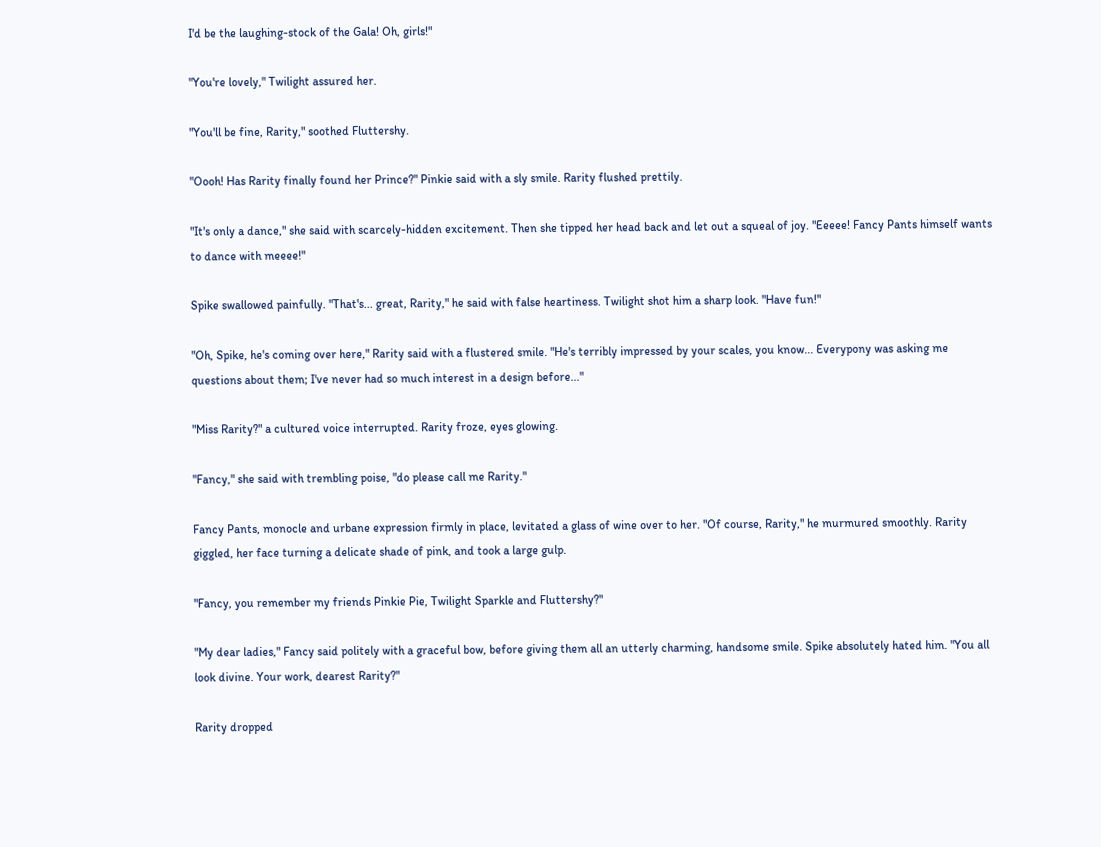I'd be the laughing-stock of the Gala! Oh, girls!"

"You're lovely," Twilight assured her.

"You'll be fine, Rarity," soothed Fluttershy.

"Oooh! Has Rarity finally found her Prince?" Pinkie said with a sly smile. Rarity flushed prettily.

"It's only a dance," she said with scarcely-hidden excitement. Then she tipped her head back and let out a squeal of joy. "Eeeee! Fancy Pants himself wants to dance with meeee!"

Spike swallowed painfully. "That's... great, Rarity," he said with false heartiness. Twilight shot him a sharp look. "Have fun!"

"Oh, Spike, he's coming over here," Rarity said with a flustered smile. "He's terribly impressed by your scales, you know... Everypony was asking me questions about them; I've never had so much interest in a design before..."

"Miss Rarity?" a cultured voice interrupted. Rarity froze, eyes glowing.

"Fancy," she said with trembling poise, "do please call me Rarity."

Fancy Pants, monocle and urbane expression firmly in place, levitated a glass of wine over to her. "Of course, Rarity," he murmured smoothly. Rarity giggled, her face turning a delicate shade of pink, and took a large gulp.

"Fancy, you remember my friends Pinkie Pie, Twilight Sparkle and Fluttershy?"

"My dear ladies," Fancy said politely with a graceful bow, before giving them all an utterly charming, handsome smile. Spike absolutely hated him. "You all look divine. Your work, dearest Rarity?"

Rarity dropped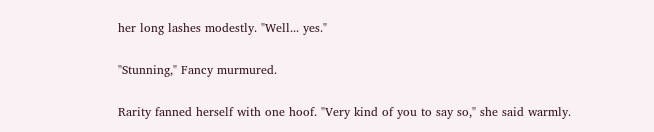her long lashes modestly. "Well... yes."

"Stunning," Fancy murmured.

Rarity fanned herself with one hoof. "Very kind of you to say so," she said warmly.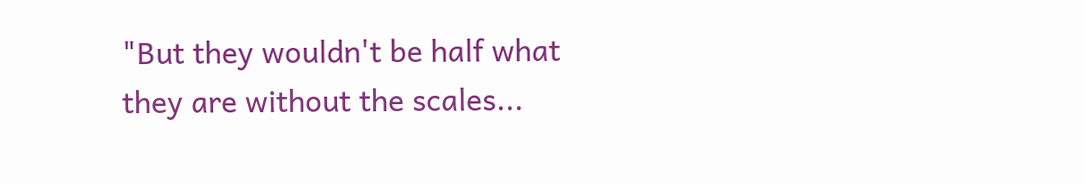"But they wouldn't be half what they are without the scales...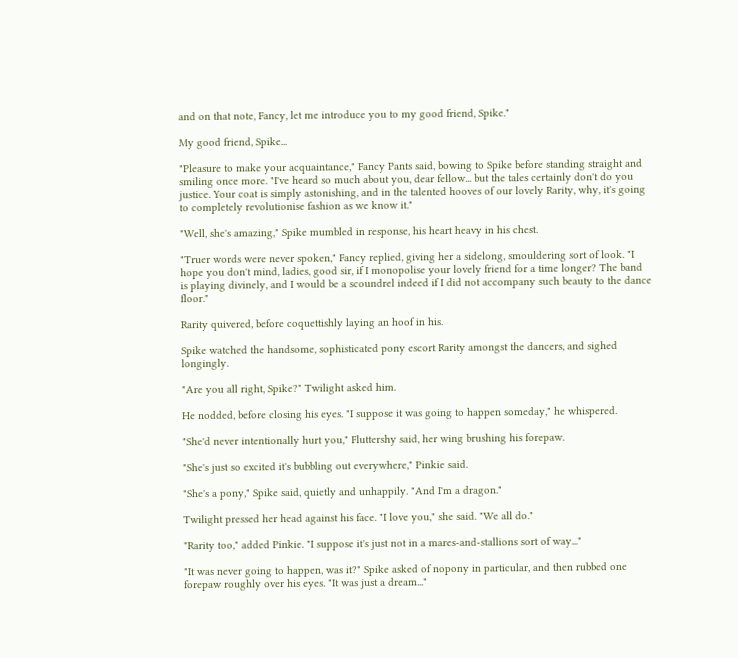and on that note, Fancy, let me introduce you to my good friend, Spike."

My good friend, Spike...

"Pleasure to make your acquaintance," Fancy Pants said, bowing to Spike before standing straight and smiling once more. "I've heard so much about you, dear fellow... but the tales certainly don't do you justice. Your coat is simply astonishing, and in the talented hooves of our lovely Rarity, why, it's going to completely revolutionise fashion as we know it."

"Well, she's amazing," Spike mumbled in response, his heart heavy in his chest.

"Truer words were never spoken," Fancy replied, giving her a sidelong, smouldering sort of look. "I hope you don't mind, ladies, good sir, if I monopolise your lovely friend for a time longer? The band is playing divinely, and I would be a scoundrel indeed if I did not accompany such beauty to the dance floor."

Rarity quivered, before coquettishly laying an hoof in his.

Spike watched the handsome, sophisticated pony escort Rarity amongst the dancers, and sighed longingly.

"Are you all right, Spike?" Twilight asked him.

He nodded, before closing his eyes. "I suppose it was going to happen someday," he whispered.

"She'd never intentionally hurt you," Fluttershy said, her wing brushing his forepaw.

"She's just so excited it's bubbling out everywhere," Pinkie said.

"She's a pony," Spike said, quietly and unhappily. "And I'm a dragon."

Twilight pressed her head against his face. "I love you," she said. "We all do."

"Rarity too," added Pinkie. "I suppose it's just not in a mares-and-stallions sort of way..."

"It was never going to happen, was it?" Spike asked of nopony in particular, and then rubbed one forepaw roughly over his eyes. "It was just a dream..."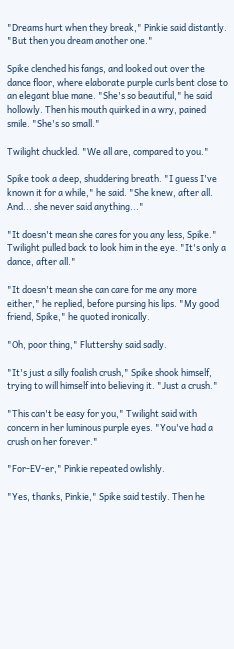"Dreams hurt when they break," Pinkie said distantly. "But then you dream another one."

Spike clenched his fangs, and looked out over the dance floor, where elaborate purple curls bent close to an elegant blue mane. "She's so beautiful," he said hollowly. Then his mouth quirked in a wry, pained smile. "She's so small."

Twilight chuckled. "We all are, compared to you."

Spike took a deep, shuddering breath. "I guess I've known it for a while," he said. "She knew, after all. And... she never said anything..."

"It doesn't mean she cares for you any less, Spike." Twilight pulled back to look him in the eye. "It's only a dance, after all."

"It doesn't mean she can care for me any more either," he replied, before pursing his lips. "My good friend, Spike," he quoted ironically.

"Oh, poor thing," Fluttershy said sadly.

"It's just a silly foalish crush," Spike shook himself, trying to will himself into believing it. "Just a crush."

"This can't be easy for you," Twilight said with concern in her luminous purple eyes. "You've had a crush on her forever."

"For-EV-er," Pinkie repeated owlishly.

"Yes, thanks, Pinkie," Spike said testily. Then he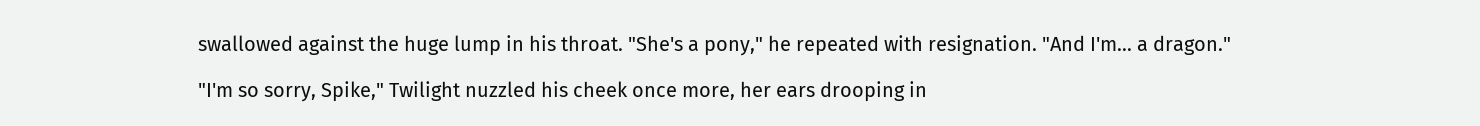swallowed against the huge lump in his throat. "She's a pony," he repeated with resignation. "And I'm... a dragon."

"I'm so sorry, Spike," Twilight nuzzled his cheek once more, her ears drooping in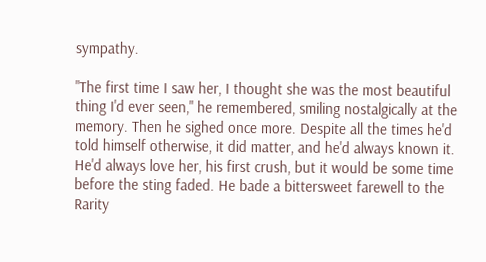sympathy.

"The first time I saw her, I thought she was the most beautiful thing I'd ever seen," he remembered, smiling nostalgically at the memory. Then he sighed once more. Despite all the times he'd told himself otherwise, it did matter, and he'd always known it. He'd always love her, his first crush, but it would be some time before the sting faded. He bade a bittersweet farewell to the Rarity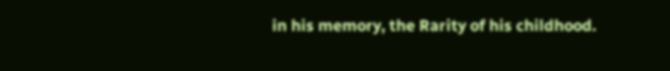in his memory, the Rarity of his childhood.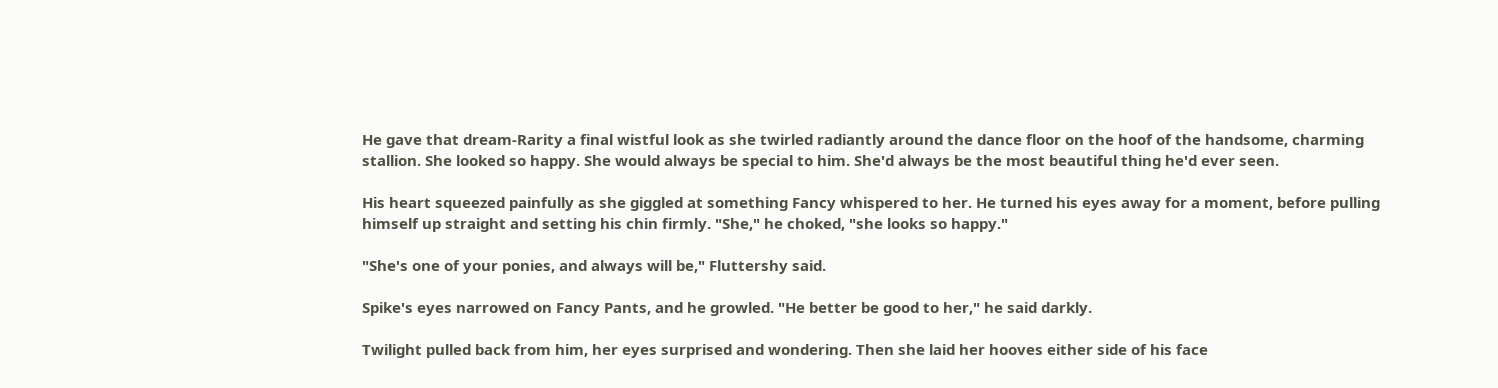He gave that dream-Rarity a final wistful look as she twirled radiantly around the dance floor on the hoof of the handsome, charming stallion. She looked so happy. She would always be special to him. She'd always be the most beautiful thing he'd ever seen.

His heart squeezed painfully as she giggled at something Fancy whispered to her. He turned his eyes away for a moment, before pulling himself up straight and setting his chin firmly. "She," he choked, "she looks so happy."

"She's one of your ponies, and always will be," Fluttershy said.

Spike's eyes narrowed on Fancy Pants, and he growled. "He better be good to her," he said darkly.

Twilight pulled back from him, her eyes surprised and wondering. Then she laid her hooves either side of his face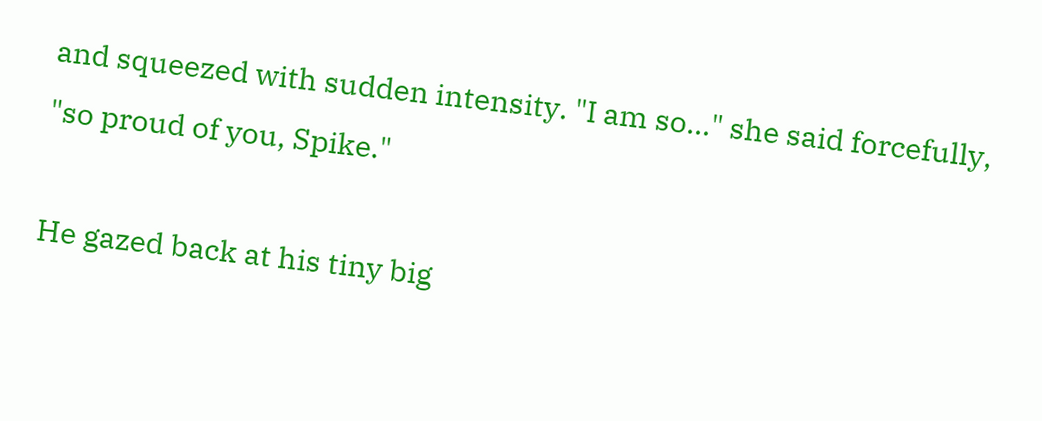and squeezed with sudden intensity. "I am so..." she said forcefully, "so proud of you, Spike."

He gazed back at his tiny big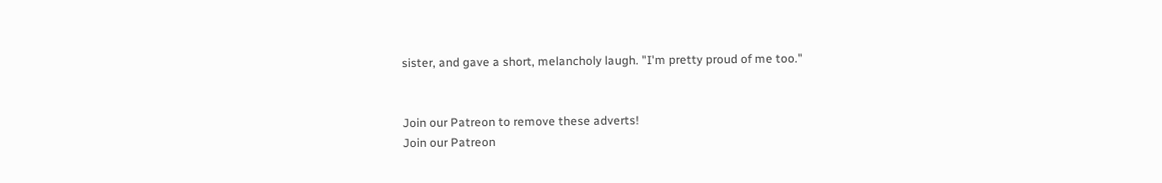sister, and gave a short, melancholy laugh. "I'm pretty proud of me too."


Join our Patreon to remove these adverts!
Join our Patreon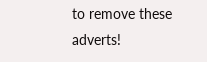to remove these adverts!